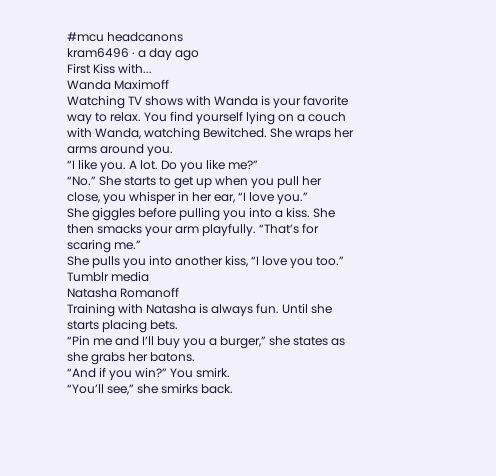#mcu headcanons
kram6496 · a day ago
First Kiss with...
Wanda Maximoff
Watching TV shows with Wanda is your favorite way to relax. You find yourself lying on a couch with Wanda, watching Bewitched. She wraps her arms around you.
“I like you. A lot. Do you like me?”
“No.” She starts to get up when you pull her close, you whisper in her ear, “I love you.”
She giggles before pulling you into a kiss. She then smacks your arm playfully. “That’s for scaring me.”
She pulls you into another kiss, “I love you too.”
Tumblr media
Natasha Romanoff
Training with Natasha is always fun. Until she starts placing bets.
“Pin me and I’ll buy you a burger,” she states as she grabs her batons.
“And if you win?” You smirk.
“You’ll see,” she smirks back.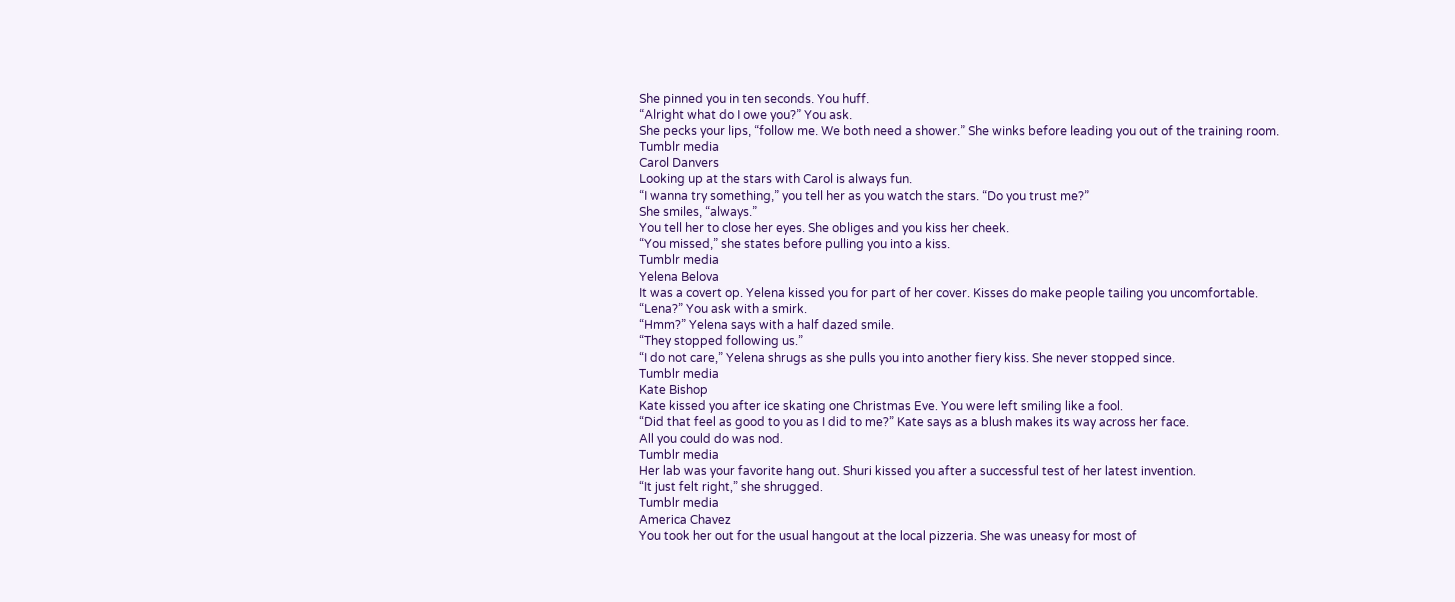She pinned you in ten seconds. You huff.
“Alright what do I owe you?” You ask.
She pecks your lips, “follow me. We both need a shower.” She winks before leading you out of the training room.
Tumblr media
Carol Danvers
Looking up at the stars with Carol is always fun.
“I wanna try something,” you tell her as you watch the stars. “Do you trust me?”
She smiles, “always.”
You tell her to close her eyes. She obliges and you kiss her cheek.
“You missed,” she states before pulling you into a kiss.
Tumblr media
Yelena Belova
It was a covert op. Yelena kissed you for part of her cover. Kisses do make people tailing you uncomfortable.
“Lena?” You ask with a smirk.
“Hmm?” Yelena says with a half dazed smile.
“They stopped following us.”
“I do not care,” Yelena shrugs as she pulls you into another fiery kiss. She never stopped since.
Tumblr media
Kate Bishop
Kate kissed you after ice skating one Christmas Eve. You were left smiling like a fool.
“Did that feel as good to you as I did to me?” Kate says as a blush makes its way across her face.
All you could do was nod.
Tumblr media
Her lab was your favorite hang out. Shuri kissed you after a successful test of her latest invention.
“It just felt right,” she shrugged.
Tumblr media
America Chavez
You took her out for the usual hangout at the local pizzeria. She was uneasy for most of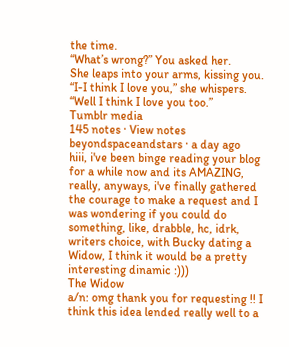the time.
“What’s wrong?” You asked her.
She leaps into your arms, kissing you.
“I-I think I love you,” she whispers.
“Well I think I love you too.”
Tumblr media
145 notes · View notes
beyondspaceandstars · a day ago
hiii, i've been binge reading your blog for a while now and its AMAZING, really, anyways, i've finally gathered the courage to make a request and I was wondering if you could do something, like, drabble, hc, idrk, writers choice, with Bucky dating a Widow, I think it would be a pretty interesting dinamic :)))
The Widow
a/n: omg thank you for requesting !! I think this idea lended really well to a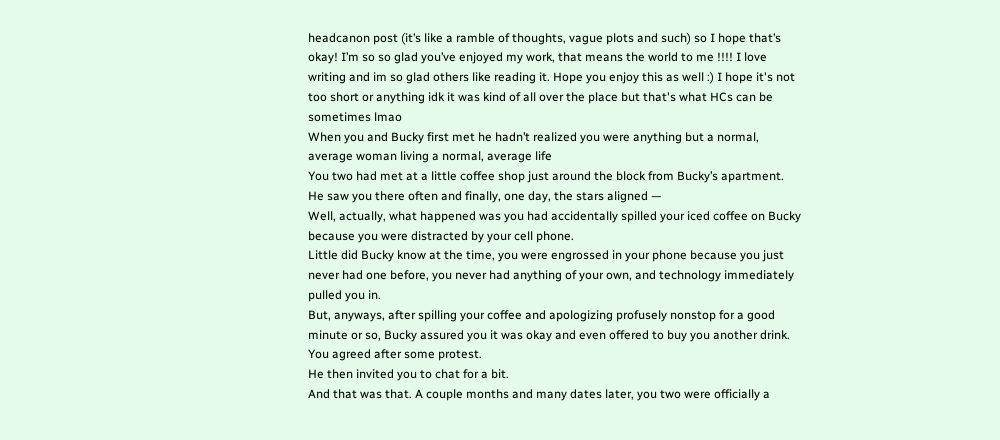headcanon post (it’s like a ramble of thoughts, vague plots and such) so I hope that’s okay! I’m so so glad you’ve enjoyed my work, that means the world to me !!!! I love writing and im so glad others like reading it. Hope you enjoy this as well :) I hope it's not too short or anything idk it was kind of all over the place but that's what HCs can be sometimes lmao
When you and Bucky first met he hadn’t realized you were anything but a normal, average woman living a normal, average life
You two had met at a little coffee shop just around the block from Bucky’s apartment. He saw you there often and finally, one day, the stars aligned —
Well, actually, what happened was you had accidentally spilled your iced coffee on Bucky because you were distracted by your cell phone.
Little did Bucky know at the time, you were engrossed in your phone because you just never had one before, you never had anything of your own, and technology immediately pulled you in.
But, anyways, after spilling your coffee and apologizing profusely nonstop for a good minute or so, Bucky assured you it was okay and even offered to buy you another drink. You agreed after some protest.
He then invited you to chat for a bit.
And that was that. A couple months and many dates later, you two were officially a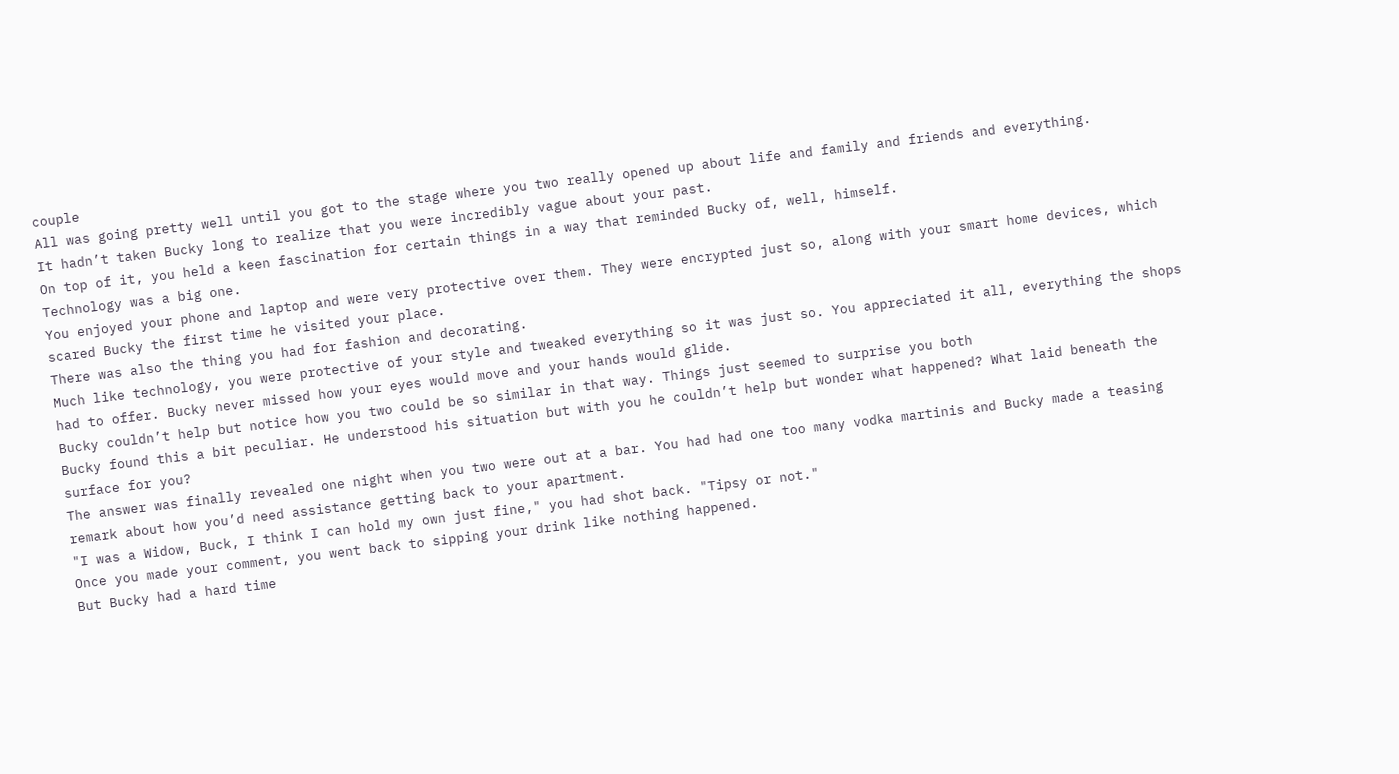couple
All was going pretty well until you got to the stage where you two really opened up about life and family and friends and everything.
It hadn’t taken Bucky long to realize that you were incredibly vague about your past.
On top of it, you held a keen fascination for certain things in a way that reminded Bucky of, well, himself.
Technology was a big one.
You enjoyed your phone and laptop and were very protective over them. They were encrypted just so, along with your smart home devices, which scared Bucky the first time he visited your place.
There was also the thing you had for fashion and decorating.
Much like technology, you were protective of your style and tweaked everything so it was just so. You appreciated it all, everything the shops had to offer. Bucky never missed how your eyes would move and your hands would glide.
Bucky couldn’t help but notice how you two could be so similar in that way. Things just seemed to surprise you both
Bucky found this a bit peculiar. He understood his situation but with you he couldn’t help but wonder what happened? What laid beneath the surface for you?
The answer was finally revealed one night when you two were out at a bar. You had had one too many vodka martinis and Bucky made a teasing remark about how you’d need assistance getting back to your apartment.
"I was a Widow, Buck, I think I can hold my own just fine," you had shot back. "Tipsy or not."
Once you made your comment, you went back to sipping your drink like nothing happened.
But Bucky had a hard time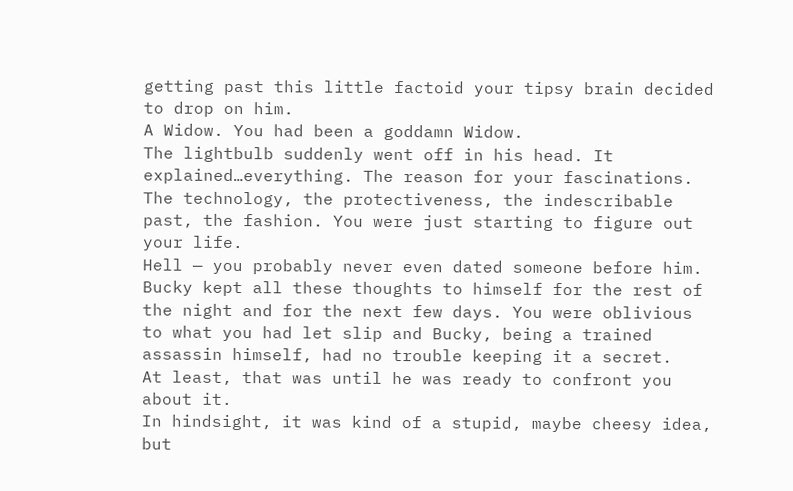getting past this little factoid your tipsy brain decided to drop on him.
A Widow. You had been a goddamn Widow.
The lightbulb suddenly went off in his head. It explained…everything. The reason for your fascinations. The technology, the protectiveness, the indescribable past, the fashion. You were just starting to figure out your life.
Hell — you probably never even dated someone before him.
Bucky kept all these thoughts to himself for the rest of the night and for the next few days. You were oblivious to what you had let slip and Bucky, being a trained assassin himself, had no trouble keeping it a secret.
At least, that was until he was ready to confront you about it.
In hindsight, it was kind of a stupid, maybe cheesy idea, but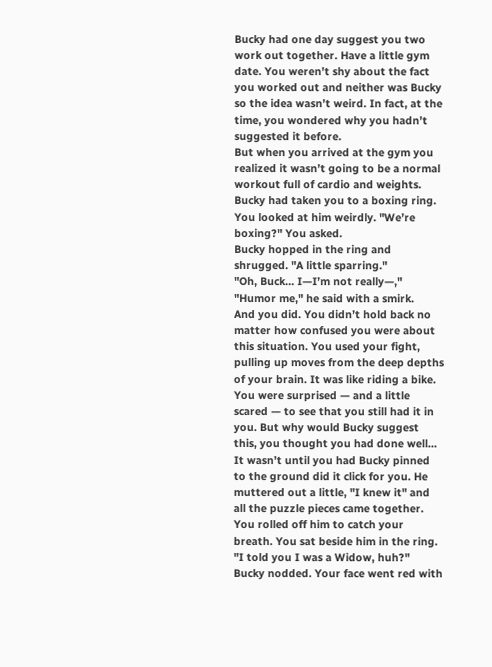Bucky had one day suggest you two work out together. Have a little gym date. You weren’t shy about the fact you worked out and neither was Bucky so the idea wasn’t weird. In fact, at the time, you wondered why you hadn’t suggested it before.
But when you arrived at the gym you realized it wasn’t going to be a normal workout full of cardio and weights.
Bucky had taken you to a boxing ring.
You looked at him weirdly. "We’re boxing?" You asked.
Bucky hopped in the ring and shrugged. "A little sparring."
"Oh, Buck… I—I’m not really—,"
"Humor me," he said with a smirk.
And you did. You didn’t hold back no matter how confused you were about this situation. You used your fight, pulling up moves from the deep depths of your brain. It was like riding a bike. You were surprised — and a little scared — to see that you still had it in you. But why would Bucky suggest this, you thought you had done well…
It wasn’t until you had Bucky pinned to the ground did it click for you. He muttered out a little, "I knew it" and all the puzzle pieces came together.
You rolled off him to catch your breath. You sat beside him in the ring. "I told you I was a Widow, huh?"
Bucky nodded. Your face went red with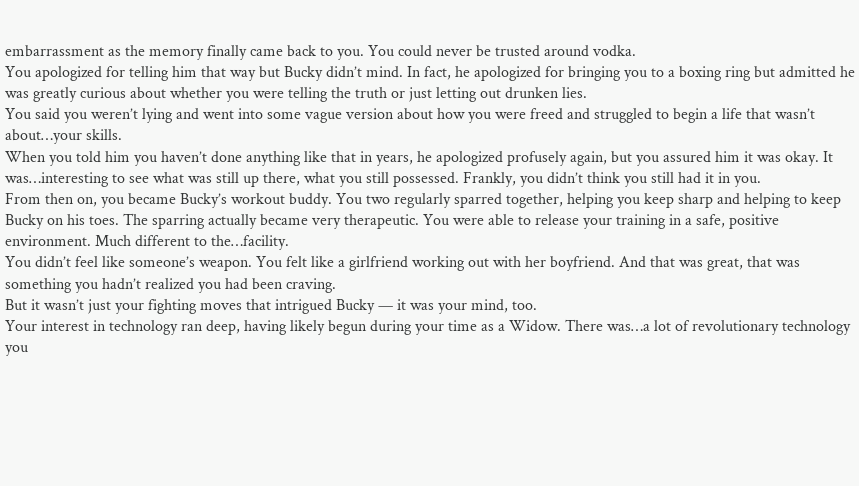embarrassment as the memory finally came back to you. You could never be trusted around vodka.
You apologized for telling him that way but Bucky didn’t mind. In fact, he apologized for bringing you to a boxing ring but admitted he was greatly curious about whether you were telling the truth or just letting out drunken lies.
You said you weren’t lying and went into some vague version about how you were freed and struggled to begin a life that wasn’t about…your skills.
When you told him you haven’t done anything like that in years, he apologized profusely again, but you assured him it was okay. It was…interesting to see what was still up there, what you still possessed. Frankly, you didn’t think you still had it in you.
From then on, you became Bucky’s workout buddy. You two regularly sparred together, helping you keep sharp and helping to keep Bucky on his toes. The sparring actually became very therapeutic. You were able to release your training in a safe, positive environment. Much different to the…facility.
You didn’t feel like someone’s weapon. You felt like a girlfriend working out with her boyfriend. And that was great, that was something you hadn’t realized you had been craving.
But it wasn’t just your fighting moves that intrigued Bucky — it was your mind, too.
Your interest in technology ran deep, having likely begun during your time as a Widow. There was…a lot of revolutionary technology you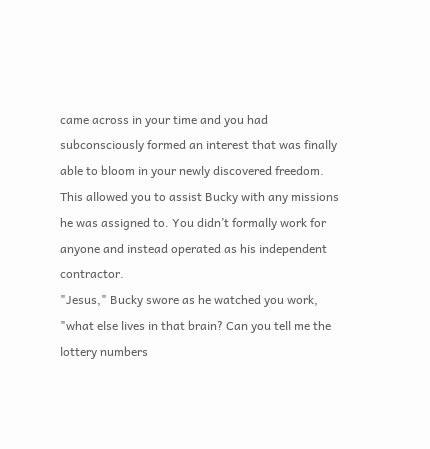came across in your time and you had subconsciously formed an interest that was finally able to bloom in your newly discovered freedom.
This allowed you to assist Bucky with any missions he was assigned to. You didn’t formally work for anyone and instead operated as his independent contractor.
"Jesus," Bucky swore as he watched you work, "what else lives in that brain? Can you tell me the lottery numbers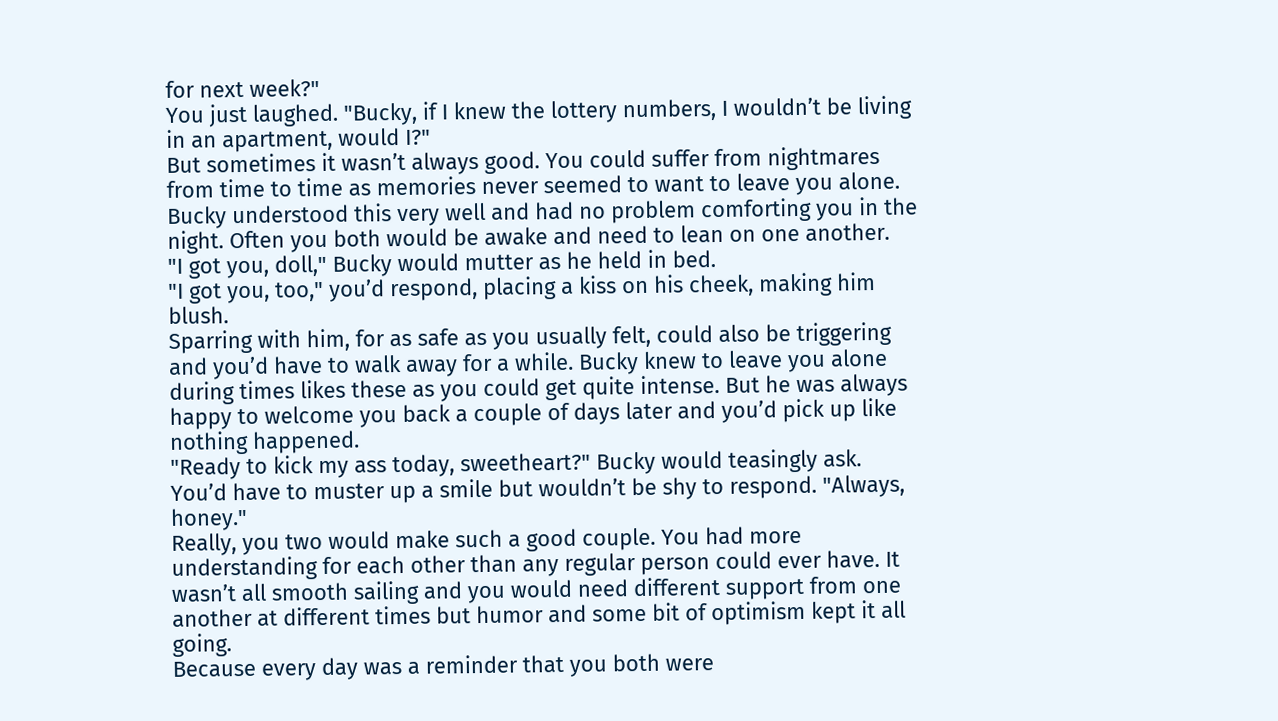for next week?"
You just laughed. "Bucky, if I knew the lottery numbers, I wouldn’t be living in an apartment, would I?"
But sometimes it wasn’t always good. You could suffer from nightmares from time to time as memories never seemed to want to leave you alone. Bucky understood this very well and had no problem comforting you in the night. Often you both would be awake and need to lean on one another.
"I got you, doll," Bucky would mutter as he held in bed.
"I got you, too," you’d respond, placing a kiss on his cheek, making him blush.
Sparring with him, for as safe as you usually felt, could also be triggering and you’d have to walk away for a while. Bucky knew to leave you alone during times likes these as you could get quite intense. But he was always happy to welcome you back a couple of days later and you’d pick up like nothing happened.
"Ready to kick my ass today, sweetheart?" Bucky would teasingly ask.
You’d have to muster up a smile but wouldn’t be shy to respond. "Always, honey."
Really, you two would make such a good couple. You had more understanding for each other than any regular person could ever have. It wasn’t all smooth sailing and you would need different support from one another at different times but humor and some bit of optimism kept it all going.
Because every day was a reminder that you both were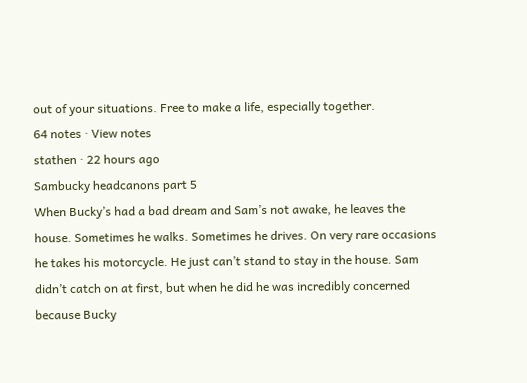out of your situations. Free to make a life, especially together.
64 notes · View notes
stathen · 22 hours ago
Sambucky headcanons part 5
When Bucky’s had a bad dream and Sam’s not awake, he leaves the house. Sometimes he walks. Sometimes he drives. On very rare occasions he takes his motorcycle. He just can’t stand to stay in the house. Sam didn’t catch on at first, but when he did he was incredibly concerned because Bucky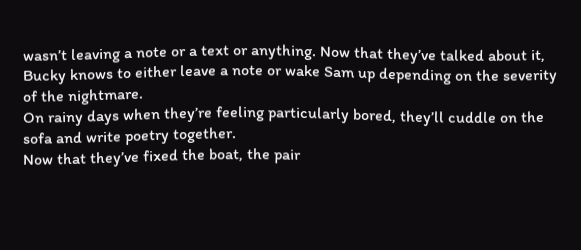wasn’t leaving a note or a text or anything. Now that they’ve talked about it, Bucky knows to either leave a note or wake Sam up depending on the severity of the nightmare.
On rainy days when they’re feeling particularly bored, they’ll cuddle on the sofa and write poetry together.
Now that they’ve fixed the boat, the pair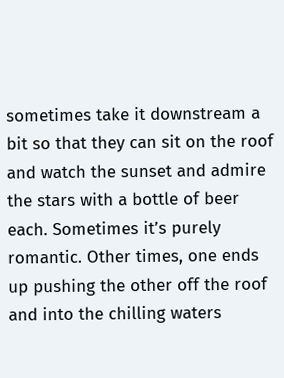sometimes take it downstream a bit so that they can sit on the roof and watch the sunset and admire the stars with a bottle of beer each. Sometimes it’s purely romantic. Other times, one ends up pushing the other off the roof and into the chilling waters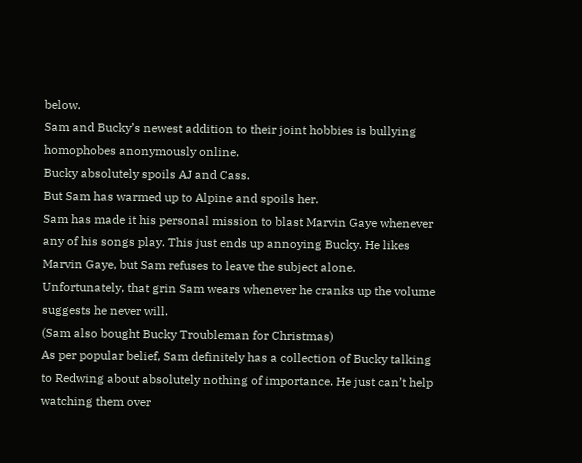below.
Sam and Bucky’s newest addition to their joint hobbies is bullying homophobes anonymously online.
Bucky absolutely spoils AJ and Cass.
But Sam has warmed up to Alpine and spoils her.
Sam has made it his personal mission to blast Marvin Gaye whenever any of his songs play. This just ends up annoying Bucky. He likes Marvin Gaye, but Sam refuses to leave the subject alone. Unfortunately, that grin Sam wears whenever he cranks up the volume suggests he never will.
(Sam also bought Bucky Troubleman for Christmas)
As per popular belief, Sam definitely has a collection of Bucky talking to Redwing about absolutely nothing of importance. He just can’t help watching them over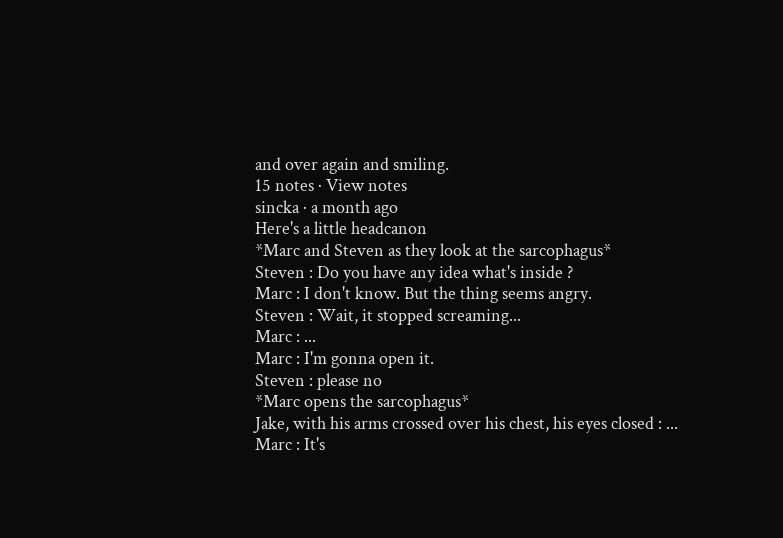and over again and smiling.
15 notes · View notes
sincka · a month ago
Here's a little headcanon
*Marc and Steven as they look at the sarcophagus*
Steven : Do you have any idea what's inside ?
Marc : I don't know. But the thing seems angry.
Steven : Wait, it stopped screaming...
Marc : ...
Marc : I'm gonna open it.
Steven : please no
*Marc opens the sarcophagus*
Jake, with his arms crossed over his chest, his eyes closed : ...
Marc : It's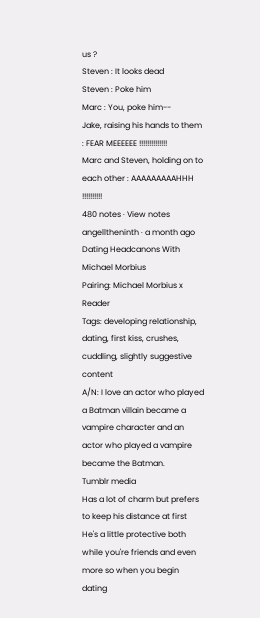us ?
Steven : It looks dead
Steven : Poke him
Marc : You, poke him--
Jake, raising his hands to them : FEAR MEEEEEE !!!!!!!!!!!!!!
Marc and Steven, holding on to each other : AAAAAAAAAHHH !!!!!!!!!!
480 notes · View notes
angelltheninth · a month ago
Dating Headcanons With Michael Morbius
Pairing: Michael Morbius x Reader
Tags: developing relationship, dating, first kiss, crushes, cuddling, slightly suggestive content
A/N: I love an actor who played a Batman villain became a vampire character and an actor who played a vampire became the Batman.
Tumblr media
Has a lot of charm but prefers to keep his distance at first
He's a little protective both while you're friends and even more so when you begin dating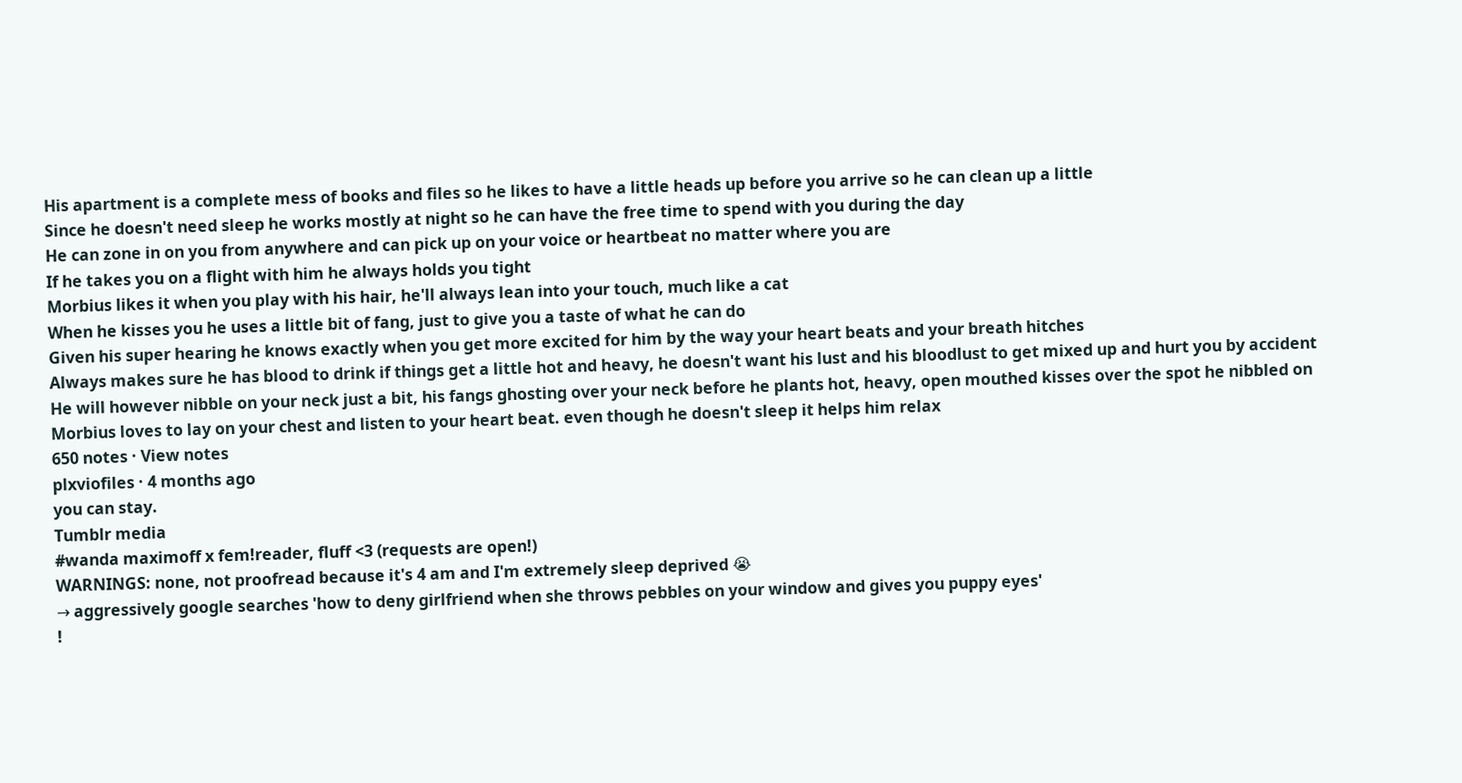His apartment is a complete mess of books and files so he likes to have a little heads up before you arrive so he can clean up a little
Since he doesn't need sleep he works mostly at night so he can have the free time to spend with you during the day
He can zone in on you from anywhere and can pick up on your voice or heartbeat no matter where you are
If he takes you on a flight with him he always holds you tight
Morbius likes it when you play with his hair, he'll always lean into your touch, much like a cat
When he kisses you he uses a little bit of fang, just to give you a taste of what he can do
Given his super hearing he knows exactly when you get more excited for him by the way your heart beats and your breath hitches
Always makes sure he has blood to drink if things get a little hot and heavy, he doesn't want his lust and his bloodlust to get mixed up and hurt you by accident
He will however nibble on your neck just a bit, his fangs ghosting over your neck before he plants hot, heavy, open mouthed kisses over the spot he nibbled on
Morbius loves to lay on your chest and listen to your heart beat. even though he doesn't sleep it helps him relax
650 notes · View notes
plxviofiles · 4 months ago
you can stay.
Tumblr media
#wanda maximoff x fem!reader, fluff <3 (requests are open!)
WARNINGS: none, not proofread because it's 4 am and I'm extremely sleep deprived 😭
→ aggressively google searches 'how to deny girlfriend when she throws pebbles on your window and gives you puppy eyes'
!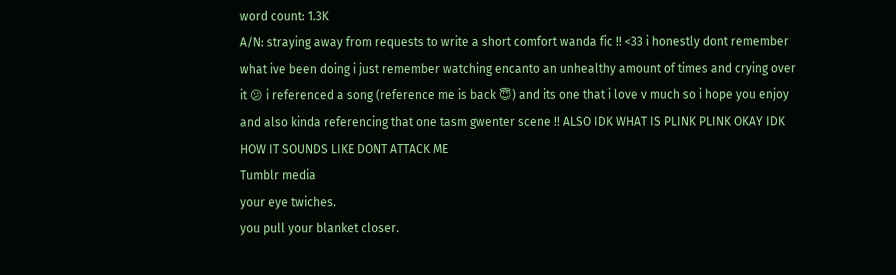word count: 1.3K
A/N: straying away from requests to write a short comfort wanda fic !! <33 i honestly dont remember what ive been doing i just remember watching encanto an unhealthy amount of times and crying over it 😕 i referenced a song (reference me is back 😇) and its one that i love v much so i hope you enjoy and also kinda referencing that one tasm gwenter scene !! ALSO IDK WHAT IS PLINK PLINK OKAY IDK HOW IT SOUNDS LIKE DONT ATTACK ME
Tumblr media
your eye twiches.
you pull your blanket closer.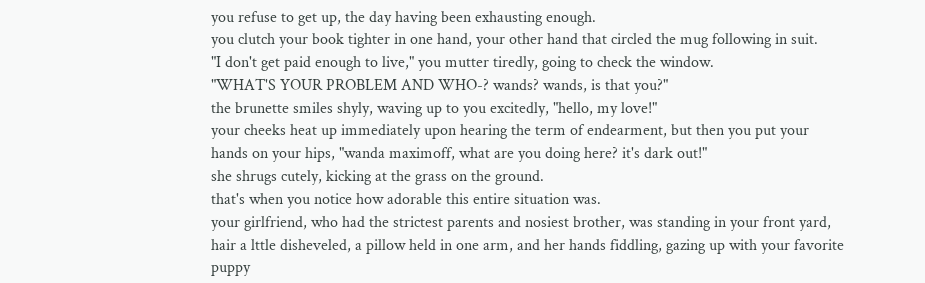you refuse to get up, the day having been exhausting enough.
you clutch your book tighter in one hand, your other hand that circled the mug following in suit.
"I don't get paid enough to live," you mutter tiredly, going to check the window.
"WHAT'S YOUR PROBLEM AND WHO-? wands? wands, is that you?"
the brunette smiles shyly, waving up to you excitedly, "hello, my love!"
your cheeks heat up immediately upon hearing the term of endearment, but then you put your hands on your hips, "wanda maximoff, what are you doing here? it's dark out!"
she shrugs cutely, kicking at the grass on the ground.
that's when you notice how adorable this entire situation was.
your girlfriend, who had the strictest parents and nosiest brother, was standing in your front yard, hair a lttle disheveled, a pillow held in one arm, and her hands fiddling, gazing up with your favorite puppy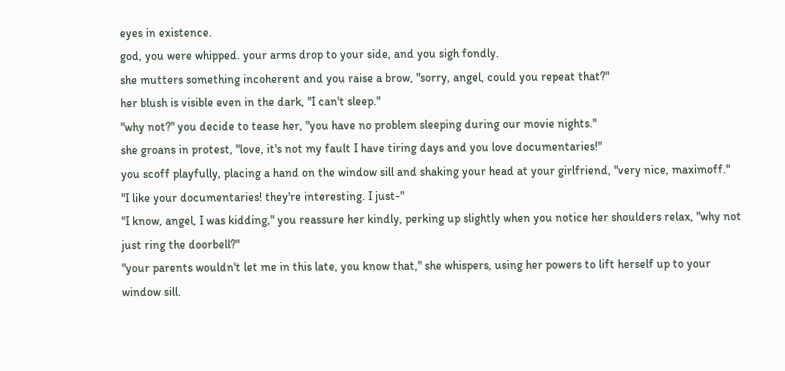eyes in existence.
god, you were whipped. your arms drop to your side, and you sigh fondly.
she mutters something incoherent and you raise a brow, "sorry, angel, could you repeat that?"
her blush is visible even in the dark, "I can't sleep."
"why not?" you decide to tease her, "you have no problem sleeping during our movie nights."
she groans in protest, "love, it's not my fault I have tiring days and you love documentaries!"
you scoff playfully, placing a hand on the window sill and shaking your head at your girlfriend, "very nice, maximoff."
"I like your documentaries! they're interesting. I just-"
"I know, angel, I was kidding," you reassure her kindly, perking up slightly when you notice her shoulders relax, "why not just ring the doorbell?"
"your parents wouldn't let me in this late, you know that," she whispers, using her powers to lift herself up to your window sill.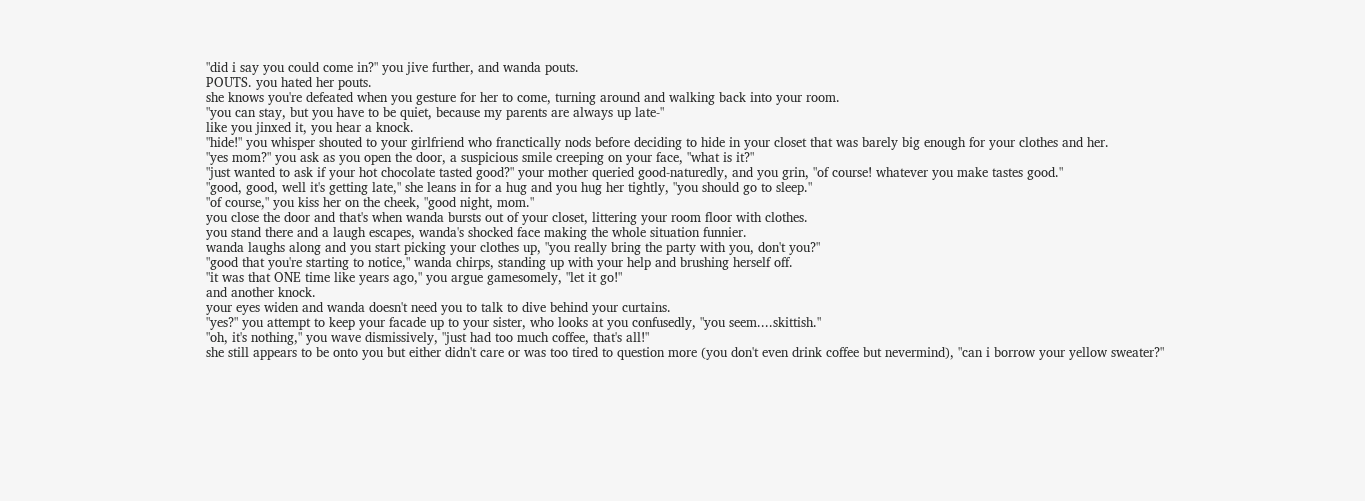"did i say you could come in?" you jive further, and wanda pouts.
POUTS. you hated her pouts.
she knows you're defeated when you gesture for her to come, turning around and walking back into your room.
"you can stay, but you have to be quiet, because my parents are always up late-"
like you jinxed it, you hear a knock.
"hide!" you whisper shouted to your girlfriend who franctically nods before deciding to hide in your closet that was barely big enough for your clothes and her.
"yes mom?" you ask as you open the door, a suspicious smile creeping on your face, "what is it?"
"just wanted to ask if your hot chocolate tasted good?" your mother queried good-naturedly, and you grin, "of course! whatever you make tastes good."
"good, good, well it's getting late," she leans in for a hug and you hug her tightly, "you should go to sleep."
"of course," you kiss her on the cheek, "good night, mom."
you close the door and that's when wanda bursts out of your closet, littering your room floor with clothes.
you stand there and a laugh escapes, wanda's shocked face making the whole situation funnier.
wanda laughs along and you start picking your clothes up, "you really bring the party with you, don't you?"
"good that you're starting to notice," wanda chirps, standing up with your help and brushing herself off.
"it was that ONE time like years ago," you argue gamesomely, "let it go!"
and another knock.
your eyes widen and wanda doesn't need you to talk to dive behind your curtains.
"yes?" you attempt to keep your facade up to your sister, who looks at you confusedly, "you seem....skittish."
"oh, it's nothing," you wave dismissively, "just had too much coffee, that's all!"
she still appears to be onto you but either didn't care or was too tired to question more (you don't even drink coffee but nevermind), "can i borrow your yellow sweater?"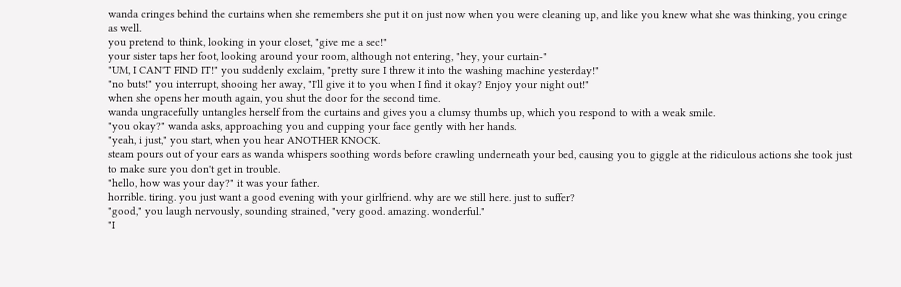wanda cringes behind the curtains when she remembers she put it on just now when you were cleaning up, and like you knew what she was thinking, you cringe as well.
you pretend to think, looking in your closet, "give me a sec!"
your sister taps her foot, looking around your room, although not entering, "hey, your curtain-"
"UM, I CAN'T FIND IT!" you suddenly exclaim, "pretty sure I threw it into the washing machine yesterday!"
"no buts!" you interrupt, shooing her away, "I'll give it to you when I find it okay? Enjoy your night out!"
when she opens her mouth again, you shut the door for the second time.
wanda ungracefully untangles herself from the curtains and gives you a clumsy thumbs up, which you respond to with a weak smile.
"you okay?" wanda asks, approaching you and cupping your face gently with her hands.
"yeah, i just," you start, when you hear ANOTHER KNOCK.
steam pours out of your ears as wanda whispers soothing words before crawling underneath your bed, causing you to giggle at the ridiculous actions she took just to make sure you don't get in trouble.
"hello, how was your day?" it was your father.
horrible. tiring. you just want a good evening with your girlfriend. why are we still here. just to suffer?
"good," you laugh nervously, sounding strained, "very good. amazing. wonderful."
"I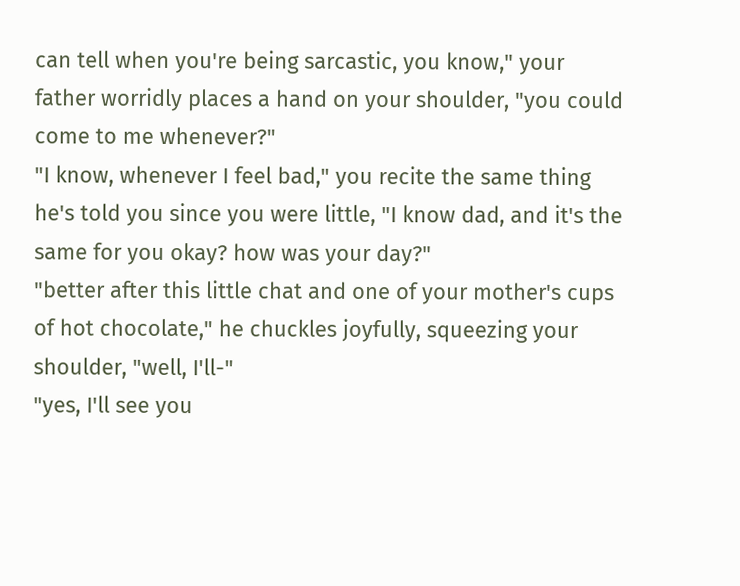can tell when you're being sarcastic, you know," your father worridly places a hand on your shoulder, "you could come to me whenever?"
"I know, whenever I feel bad," you recite the same thing he's told you since you were little, "I know dad, and it's the same for you okay? how was your day?"
"better after this little chat and one of your mother's cups of hot chocolate," he chuckles joyfully, squeezing your shoulder, "well, I'll-"
"yes, I'll see you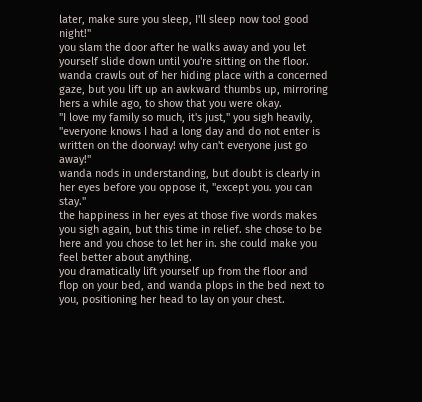later, make sure you sleep, I'll sleep now too! good night!"
you slam the door after he walks away and you let yourself slide down until you're sitting on the floor.
wanda crawls out of her hiding place with a concerned gaze, but you lift up an awkward thumbs up, mirroring hers a while ago, to show that you were okay.
"I love my family so much, it's just," you sigh heavily, "everyone knows I had a long day and do not enter is written on the doorway! why can't everyone just go away!"
wanda nods in understanding, but doubt is clearly in her eyes before you oppose it, "except you. you can stay."
the happiness in her eyes at those five words makes you sigh again, but this time in relief. she chose to be here and you chose to let her in. she could make you feel better about anything.
you dramatically lift yourself up from the floor and flop on your bed, and wanda plops in the bed next to you, positioning her head to lay on your chest.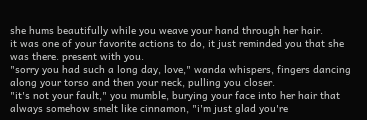she hums beautifully while you weave your hand through her hair.
it was one of your favorite actions to do, it just reminded you that she was there. present with you.
"sorry you had such a long day, love," wanda whispers, fingers dancing along your torso and then your neck, pulling you closer.
"it's not your fault," you mumble, burying your face into her hair that always somehow smelt like cinnamon, "i'm just glad you're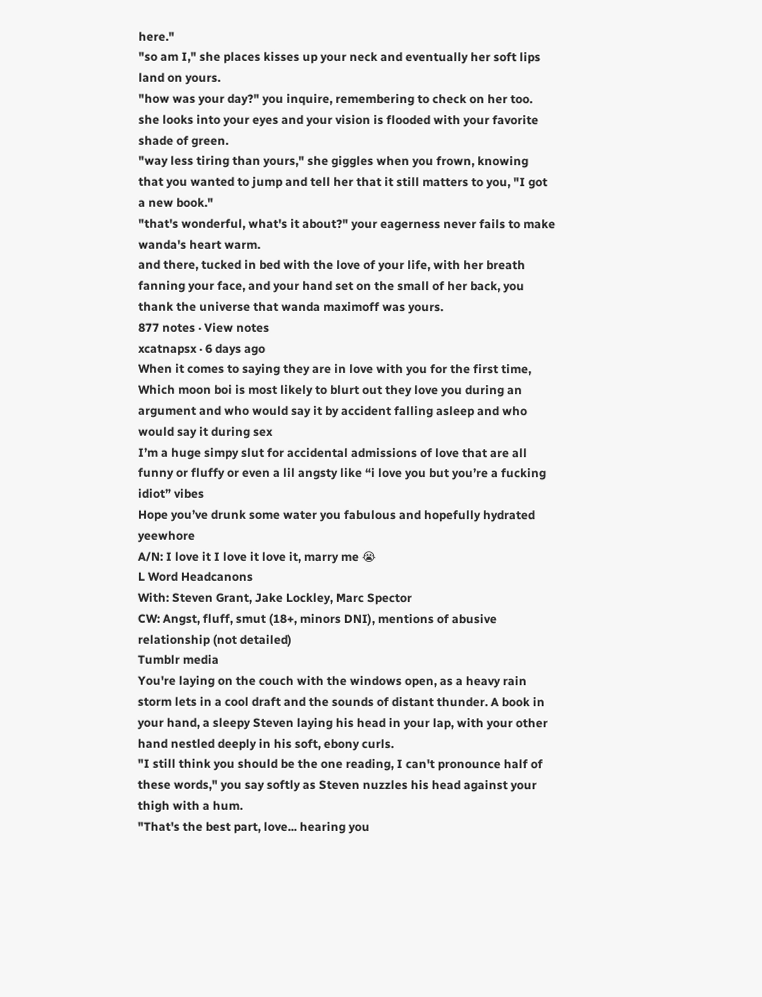here."
"so am I," she places kisses up your neck and eventually her soft lips land on yours.
"how was your day?" you inquire, remembering to check on her too.
she looks into your eyes and your vision is flooded with your favorite shade of green.
"way less tiring than yours," she giggles when you frown, knowing that you wanted to jump and tell her that it still matters to you, "I got a new book."
"that's wonderful, what's it about?" your eagerness never fails to make wanda's heart warm.
and there, tucked in bed with the love of your life, with her breath fanning your face, and your hand set on the small of her back, you thank the universe that wanda maximoff was yours.
877 notes · View notes
xcatnapsx · 6 days ago
When it comes to saying they are in love with you for the first time,
Which moon boi is most likely to blurt out they love you during an argument and who would say it by accident falling asleep and who would say it during sex
I’m a huge simpy slut for accidental admissions of love that are all funny or fluffy or even a lil angsty like “i love you but you’re a fucking idiot” vibes
Hope you’ve drunk some water you fabulous and hopefully hydrated yeewhore
A/N: I love it I love it love it, marry me 😭
L Word Headcanons
With: Steven Grant, Jake Lockley, Marc Spector
CW: Angst, fluff, smut (18+, minors DNI), mentions of abusive relationship (not detailed)
Tumblr media
You're laying on the couch with the windows open, as a heavy rain storm lets in a cool draft and the sounds of distant thunder. A book in your hand, a sleepy Steven laying his head in your lap, with your other hand nestled deeply in his soft, ebony curls.
"I still think you should be the one reading, I can't pronounce half of these words," you say softly as Steven nuzzles his head against your thigh with a hum.
"That's the best part, love... hearing you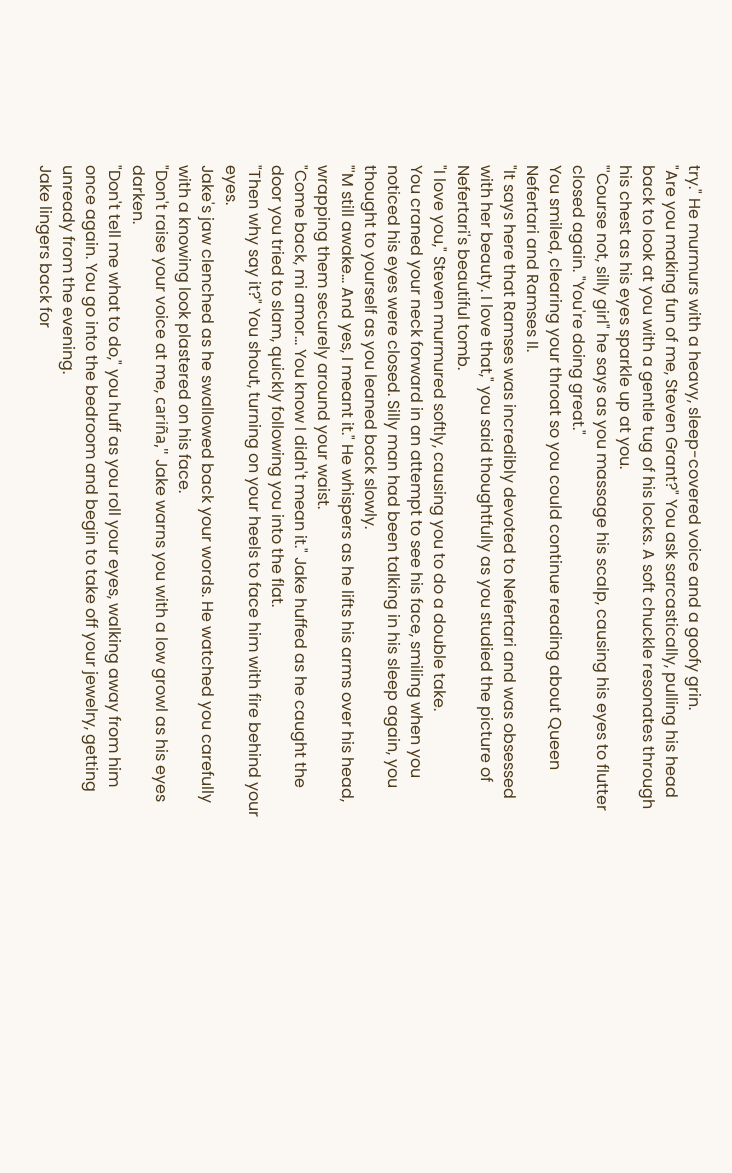try." He murmurs with a heavy, sleep-covered voice and a goofy grin.
"Are you making fun of me, Steven Grant?" You ask sarcastically, pulling his head back to look at you with a gentle tug of his locks. A soft chuckle resonates through his chest as his eyes sparkle up at you.
"'Course not, silly girl" he says as you massage his scalp, causing his eyes to flutter closed again. "You're doing great."
You smiled, clearing your throat so you could continue reading about Queen Nefertari and Ramses II.
"It says here that Ramses was incredibly devoted to Nefertari and was obsessed with her beauty. I love that," you said thoughtfully as you studied the picture of Nefertari's beautiful tomb.
"I love you," Steven murmured softly, causing you to do a double take.
You craned your neck forward in an attempt to see his face, smiling when you noticed his eyes were closed. Silly man had been talking in his sleep again, you thought to yourself as you leaned back slowly.
"'M still awake... And yes, I meant it." He whispers as he lifts his arms over his head, wrapping them securely around your waist.
"Come back, mi amor... You know I didn't mean it." Jake huffed as he caught the door you tried to slam, quickly following you into the flat.
"Then why say it?" You shout, turning on your heels to face him with fire behind your eyes.
Jake's jaw clenched as he swallowed back your words. He watched you carefully with a knowing look plastered on his face.
"Don't raise your voice at me, cariña," Jake warns you with a low growl as his eyes darken.
"Don't tell me what to do," you huff as you roll your eyes, walking away from him once again. You go into the bedroom and begin to take off your jewelry, getting unready from the evening.
Jake lingers back for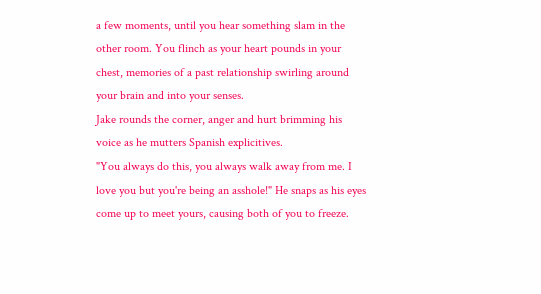a few moments, until you hear something slam in the other room. You flinch as your heart pounds in your chest, memories of a past relationship swirling around your brain and into your senses.
Jake rounds the corner, anger and hurt brimming his voice as he mutters Spanish explicitives.
"You always do this, you always walk away from me. I love you but you're being an asshole!" He snaps as his eyes come up to meet yours, causing both of you to freeze.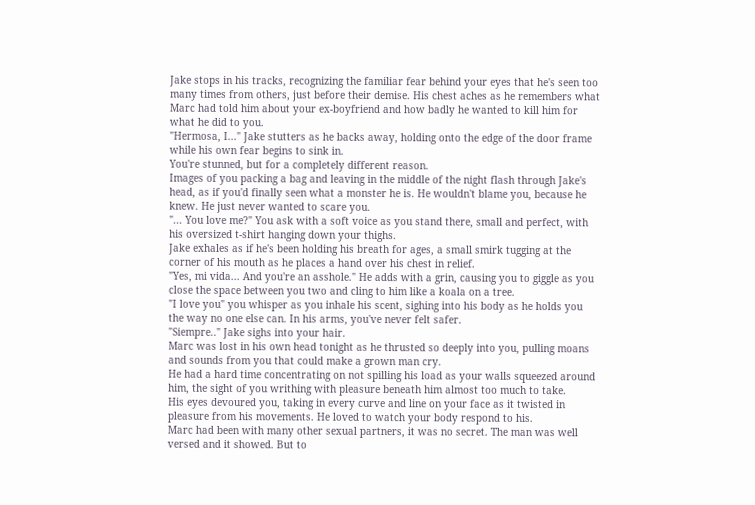Jake stops in his tracks, recognizing the familiar fear behind your eyes that he's seen too many times from others, just before their demise. His chest aches as he remembers what Marc had told him about your ex-boyfriend and how badly he wanted to kill him for what he did to you.
"Hermosa, I..." Jake stutters as he backs away, holding onto the edge of the door frame while his own fear begins to sink in.
You're stunned, but for a completely different reason.
Images of you packing a bag and leaving in the middle of the night flash through Jake's head, as if you'd finally seen what a monster he is. He wouldn't blame you, because he knew. He just never wanted to scare you.
"... You love me?" You ask with a soft voice as you stand there, small and perfect, with his oversized t-shirt hanging down your thighs.
Jake exhales as if he's been holding his breath for ages, a small smirk tugging at the corner of his mouth as he places a hand over his chest in relief.
"Yes, mi vida... And you're an asshole." He adds with a grin, causing you to giggle as you close the space between you two and cling to him like a koala on a tree.
"I love you" you whisper as you inhale his scent, sighing into his body as he holds you the way no one else can. In his arms, you've never felt safer.
"Siempre.." Jake sighs into your hair.
Marc was lost in his own head tonight as he thrusted so deeply into you, pulling moans and sounds from you that could make a grown man cry.
He had a hard time concentrating on not spilling his load as your walls squeezed around him, the sight of you writhing with pleasure beneath him almost too much to take.
His eyes devoured you, taking in every curve and line on your face as it twisted in pleasure from his movements. He loved to watch your body respond to his.
Marc had been with many other sexual partners, it was no secret. The man was well versed and it showed. But to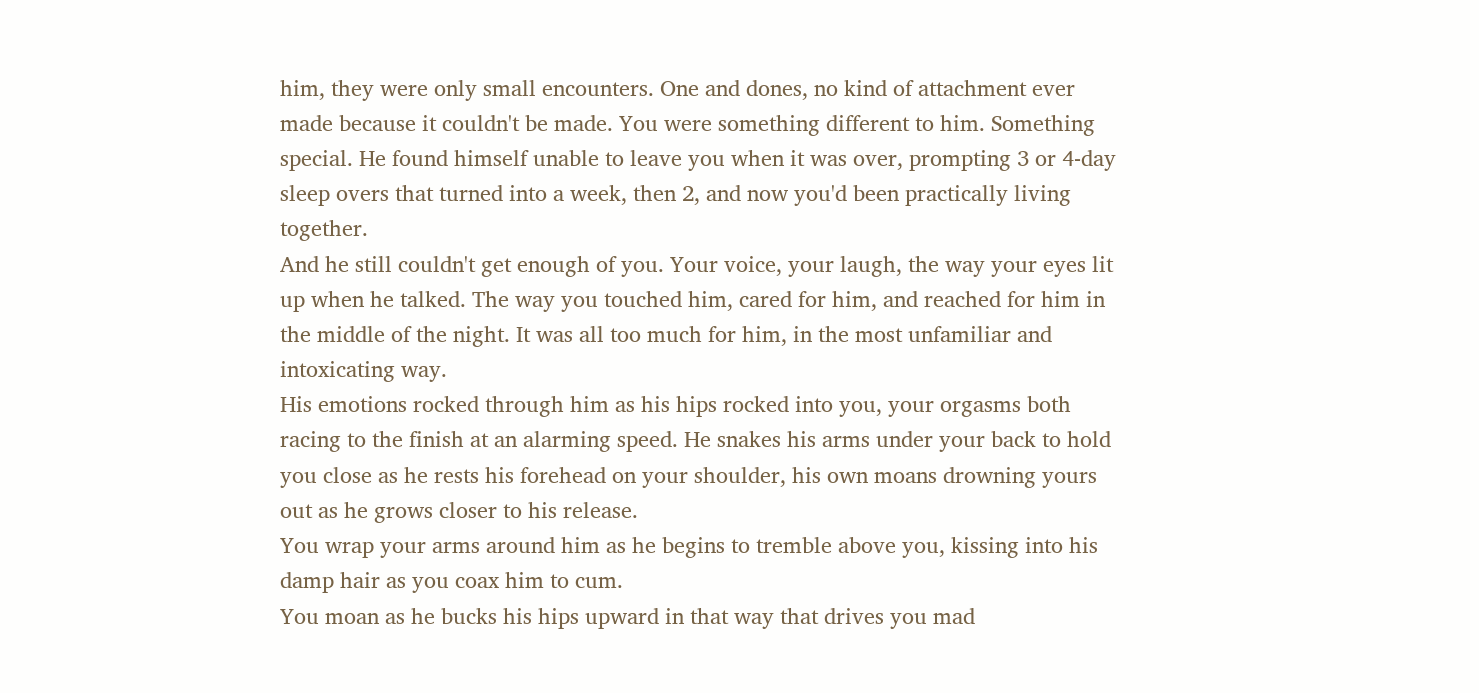him, they were only small encounters. One and dones, no kind of attachment ever made because it couldn't be made. You were something different to him. Something special. He found himself unable to leave you when it was over, prompting 3 or 4-day sleep overs that turned into a week, then 2, and now you'd been practically living together.
And he still couldn't get enough of you. Your voice, your laugh, the way your eyes lit up when he talked. The way you touched him, cared for him, and reached for him in the middle of the night. It was all too much for him, in the most unfamiliar and intoxicating way.
His emotions rocked through him as his hips rocked into you, your orgasms both racing to the finish at an alarming speed. He snakes his arms under your back to hold you close as he rests his forehead on your shoulder, his own moans drowning yours out as he grows closer to his release.
You wrap your arms around him as he begins to tremble above you, kissing into his damp hair as you coax him to cum.
You moan as he bucks his hips upward in that way that drives you mad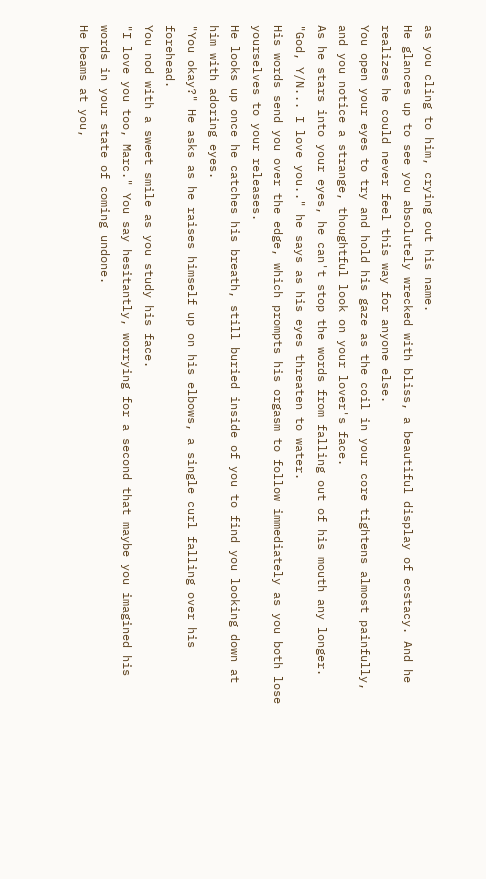as you cling to him, crying out his name.
He glances up to see you absolutely wrecked with bliss, a beautiful display of ecstacy. And he realizes he could never feel this way for anyone else.
You open your eyes to try and hold his gaze as the coil in your core tightens almost painfully, and you notice a strange, thoughtful look on your lover's face.
As he stars into your eyes, he can't stop the words from falling out of his mouth any longer.
"God, Y/N... I love you.." he says as his eyes threaten to water.
His words send you over the edge, which prompts his orgasm to follow immediately as you both lose yourselves to your releases.
He looks up once he catches his breath, still buried inside of you to find you looking down at him with adoring eyes.
"You okay?" He asks as he raises himself up on his elbows, a single curl falling over his forehead.
You nod with a sweet smile as you study his face.
"I love you too, Marc." You say hesitantly, worrying for a second that maybe you imagined his words in your state of coming undone.
He beams at you,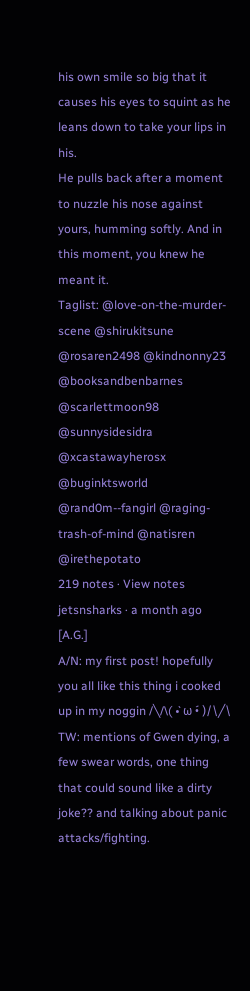his own smile so big that it causes his eyes to squint as he leans down to take your lips in his.
He pulls back after a moment to nuzzle his nose against yours, humming softly. And in this moment, you knew he meant it.
Taglist: @love-on-the-murder-scene @shirukitsune @rosaren2498 @kindnonny23 @booksandbenbarnes @scarlettmoon98 @sunnysidesidra @xcastawayherosx @buginktsworld @rand0m--fangirl @raging-trash-of-mind @natisren @irethepotato
219 notes · View notes
jetsnsharks · a month ago
[A.G.]
A/N: my first post! hopefully you all like this thing i cooked up in my noggin /╲/\( •̀ ω •́ )/\╱\
TW: mentions of Gwen dying, a few swear words, one thing that could sound like a dirty joke?? and talking about panic attacks/fighting.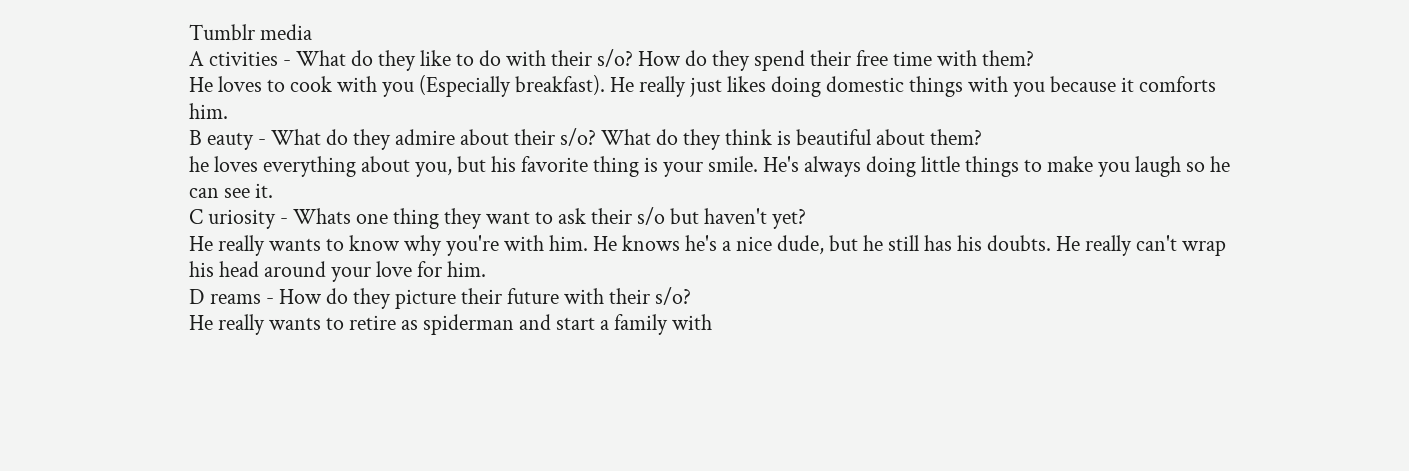Tumblr media
A ctivities - What do they like to do with their s/o? How do they spend their free time with them?
He loves to cook with you (Especially breakfast). He really just likes doing domestic things with you because it comforts him.
B eauty - What do they admire about their s/o? What do they think is beautiful about them?
he loves everything about you, but his favorite thing is your smile. He's always doing little things to make you laugh so he can see it.
C uriosity - Whats one thing they want to ask their s/o but haven't yet?
He really wants to know why you're with him. He knows he's a nice dude, but he still has his doubts. He really can't wrap his head around your love for him.
D reams - How do they picture their future with their s/o?
He really wants to retire as spiderman and start a family with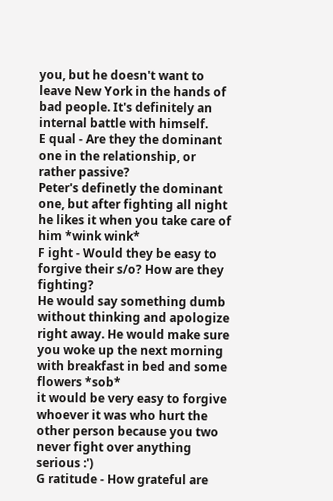you, but he doesn't want to leave New York in the hands of bad people. It's definitely an internal battle with himself.
E qual - Are they the dominant one in the relationship, or rather passive?
Peter's definetly the dominant one, but after fighting all night he likes it when you take care of him *wink wink*
F ight - Would they be easy to forgive their s/o? How are they fighting?
He would say something dumb without thinking and apologize right away. He would make sure you woke up the next morning with breakfast in bed and some flowers *sob*
it would be very easy to forgive whoever it was who hurt the other person because you two never fight over anything serious :')
G ratitude - How grateful are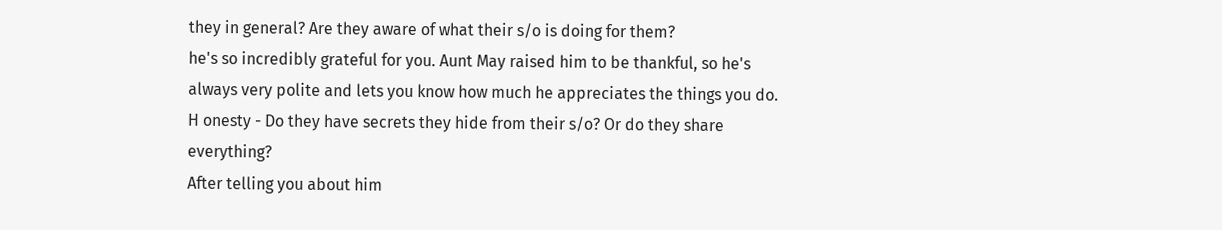they in general? Are they aware of what their s/o is doing for them?
he's so incredibly grateful for you. Aunt May raised him to be thankful, so he's always very polite and lets you know how much he appreciates the things you do.
H onesty - Do they have secrets they hide from their s/o? Or do they share everything?
After telling you about him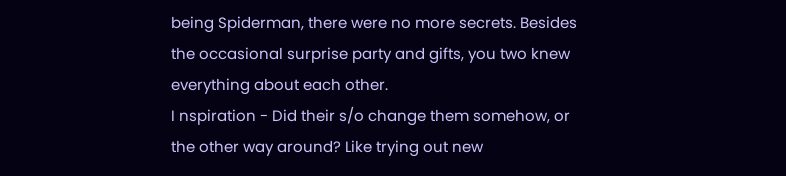being Spiderman, there were no more secrets. Besides the occasional surprise party and gifts, you two knew everything about each other.
I nspiration - Did their s/o change them somehow, or the other way around? Like trying out new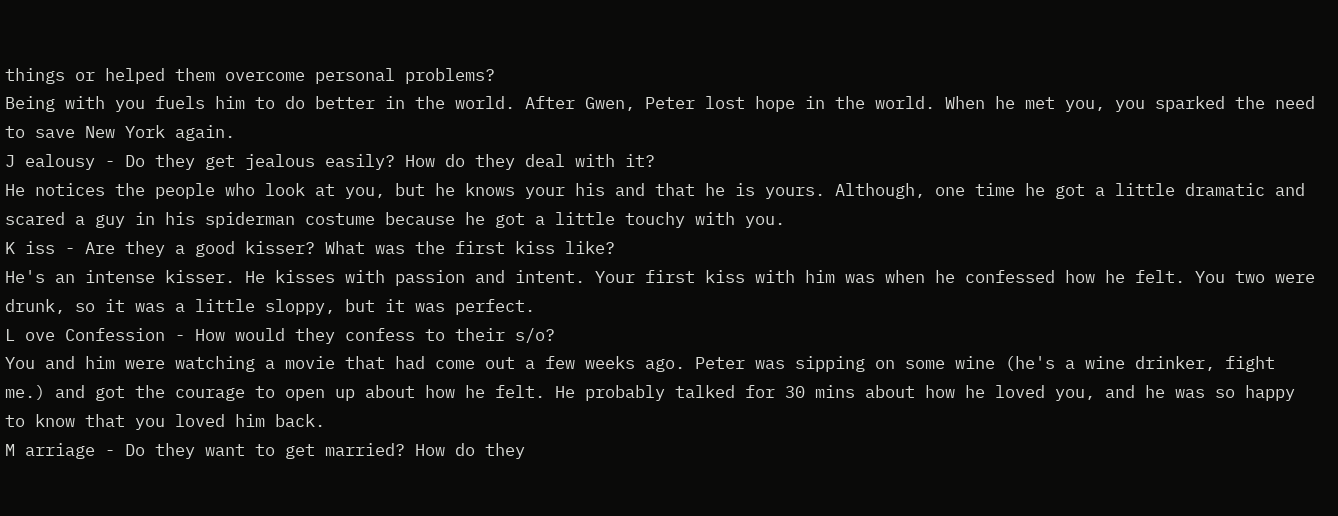things or helped them overcome personal problems?
Being with you fuels him to do better in the world. After Gwen, Peter lost hope in the world. When he met you, you sparked the need to save New York again.
J ealousy - Do they get jealous easily? How do they deal with it?
He notices the people who look at you, but he knows your his and that he is yours. Although, one time he got a little dramatic and scared a guy in his spiderman costume because he got a little touchy with you.
K iss - Are they a good kisser? What was the first kiss like?
He's an intense kisser. He kisses with passion and intent. Your first kiss with him was when he confessed how he felt. You two were drunk, so it was a little sloppy, but it was perfect.
L ove Confession - How would they confess to their s/o?
You and him were watching a movie that had come out a few weeks ago. Peter was sipping on some wine (he's a wine drinker, fight me.) and got the courage to open up about how he felt. He probably talked for 30 mins about how he loved you, and he was so happy to know that you loved him back.
M arriage - Do they want to get married? How do they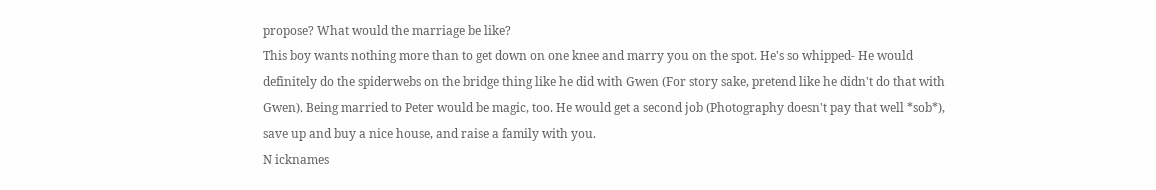propose? What would the marriage be like?
This boy wants nothing more than to get down on one knee and marry you on the spot. He's so whipped- He would definitely do the spiderwebs on the bridge thing like he did with Gwen (For story sake, pretend like he didn't do that with Gwen). Being married to Peter would be magic, too. He would get a second job (Photography doesn't pay that well *sob*), save up and buy a nice house, and raise a family with you.
N icknames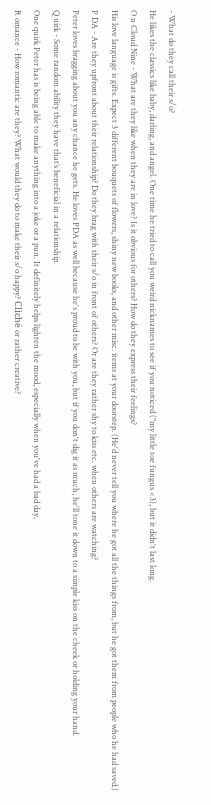- What do they call their s/o?
He likes the classics like baby, darling, and angel. One time he tried to call you weird nicknames to see if you noticed ("my little toe fungus <3), but it didn't last long.
O n Cloud Nine - What are they like when they are in love? Is it obvious for others? How do they express their feelings?
His love language is gifts. Expect 3 different bouquets of flowers, shiny new books, and other misc. items at your doorstep. (He'd never tell you where he got all the things from, but he got them from people who he had saved.)
P DA - Are they upfront about their relationship? Do they brag with their s/o in front of others? Or are they rather shy to kiss etc. when others are watching?
Peter loves bragging about you any chance he gets. He loves PDA as well because he's proud to be with you, but if you don't dig it as much, he'll tone it down to a simple kiss on the cheek or holding your hand.
Q uirk - Some random ability they have that’s beneficial in a relationship.
One quirk Peter has is being able to make anything into a joke or a pun. It definitely helps lighten the mood, especially when you've had a bad day.
R omance - How romantic are they? What would they do to make their s/o happy? Cliché or rather creative?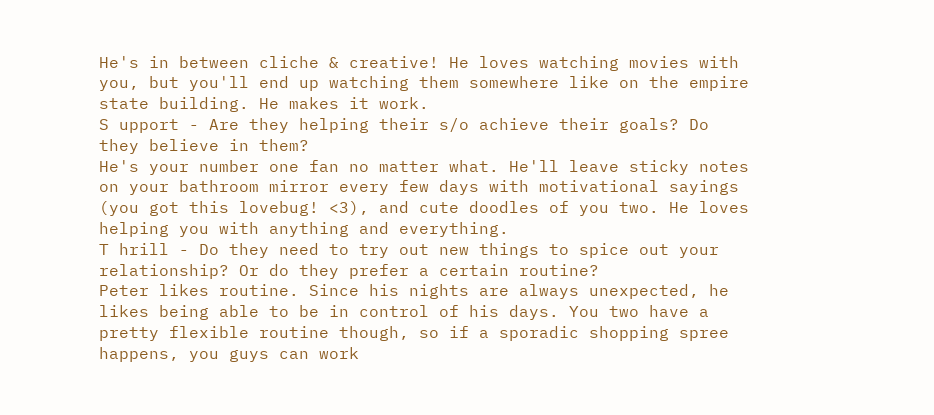He's in between cliche & creative! He loves watching movies with you, but you'll end up watching them somewhere like on the empire state building. He makes it work.
S upport - Are they helping their s/o achieve their goals? Do they believe in them?
He's your number one fan no matter what. He'll leave sticky notes on your bathroom mirror every few days with motivational sayings (you got this lovebug! <3), and cute doodles of you two. He loves helping you with anything and everything.
T hrill - Do they need to try out new things to spice out your relationship? Or do they prefer a certain routine?
Peter likes routine. Since his nights are always unexpected, he likes being able to be in control of his days. You two have a pretty flexible routine though, so if a sporadic shopping spree happens, you guys can work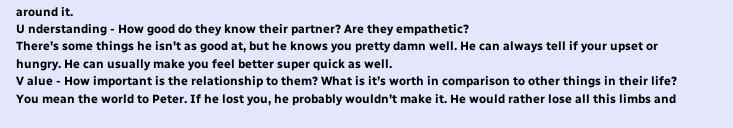around it.
U nderstanding - How good do they know their partner? Are they empathetic?
There's some things he isn't as good at, but he knows you pretty damn well. He can always tell if your upset or hungry. He can usually make you feel better super quick as well.
V alue - How important is the relationship to them? What is it’s worth in comparison to other things in their life?
You mean the world to Peter. If he lost you, he probably wouldn't make it. He would rather lose all this limbs and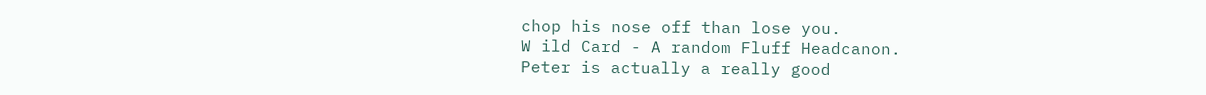chop his nose off than lose you.
W ild Card - A random Fluff Headcanon.
Peter is actually a really good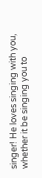singer! He loves singing with you, whether it be singing you to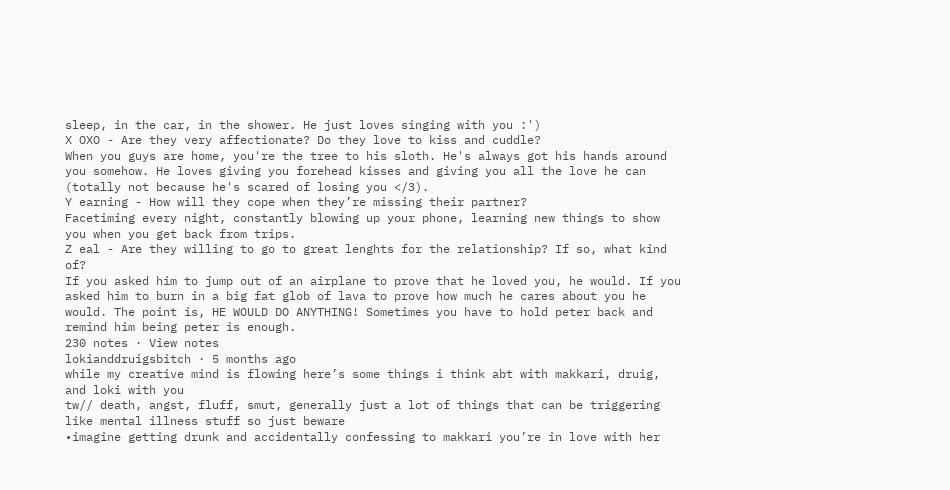sleep, in the car, in the shower. He just loves singing with you :')
X OXO - Are they very affectionate? Do they love to kiss and cuddle?
When you guys are home, you're the tree to his sloth. He's always got his hands around you somehow. He loves giving you forehead kisses and giving you all the love he can (totally not because he's scared of losing you </3).
Y earning - How will they cope when they’re missing their partner?
Facetiming every night, constantly blowing up your phone, learning new things to show you when you get back from trips.
Z eal - Are they willing to go to great lenghts for the relationship? If so, what kind of?
If you asked him to jump out of an airplane to prove that he loved you, he would. If you asked him to burn in a big fat glob of lava to prove how much he cares about you he would. The point is, HE WOULD DO ANYTHING! Sometimes you have to hold peter back and remind him being peter is enough.
230 notes · View notes
lokianddruigsbitch · 5 months ago
while my creative mind is flowing here’s some things i think abt with makkari, druig, and loki with you
tw// death, angst, fluff, smut, generally just a lot of things that can be triggering like mental illness stuff so just beware
•imagine getting drunk and accidentally confessing to makkari you’re in love with her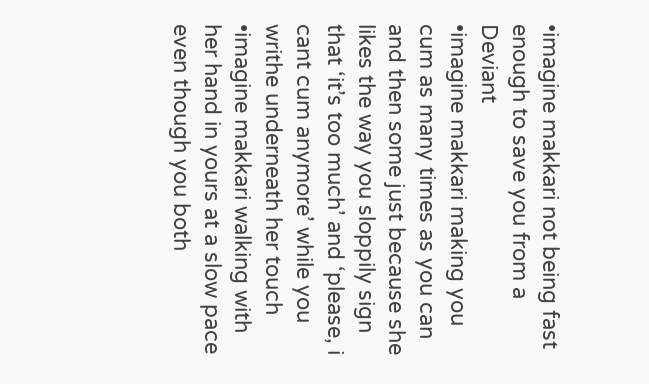•imagine makkari not being fast enough to save you from a Deviant
•imagine makkari making you cum as many times as you can and then some just because she likes the way you sloppily sign that ‘it’s too much’ and ‘please, i cant cum anymore’ while you writhe underneath her touch
•imagine makkari walking with her hand in yours at a slow pace even though you both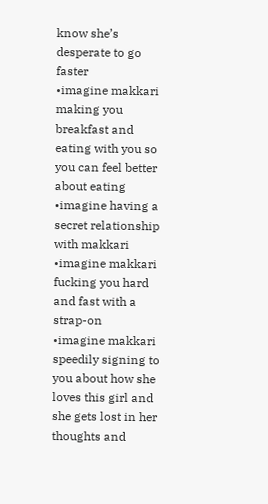know she’s desperate to go faster
•imagine makkari making you breakfast and eating with you so you can feel better about eating
•imagine having a secret relationship with makkari
•imagine makkari fucking you hard and fast with a strap-on
•imagine makkari speedily signing to you about how she loves this girl and she gets lost in her thoughts and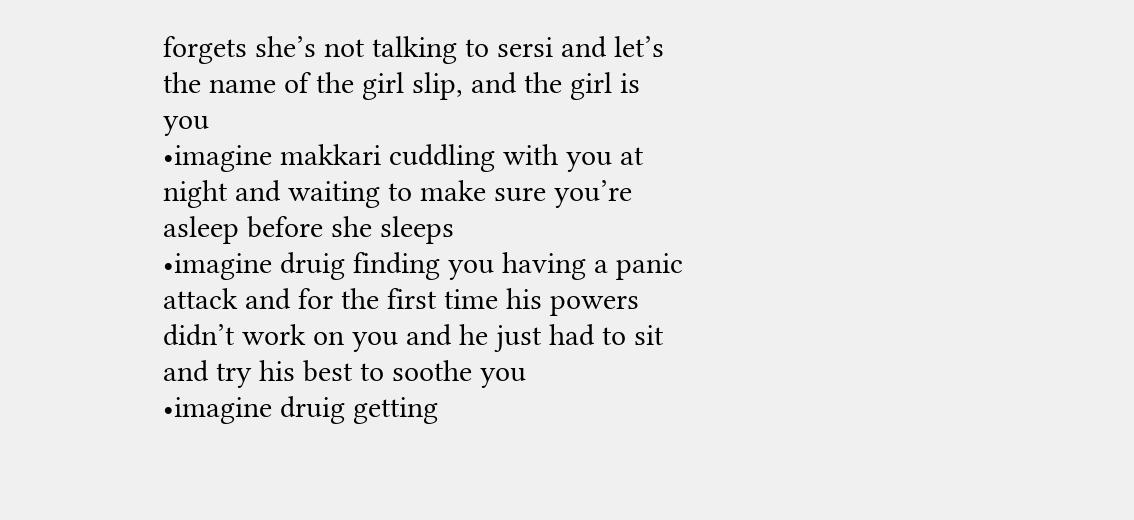forgets she’s not talking to sersi and let’s the name of the girl slip, and the girl is you
•imagine makkari cuddling with you at night and waiting to make sure you’re asleep before she sleeps
•imagine druig finding you having a panic attack and for the first time his powers didn’t work on you and he just had to sit and try his best to soothe you
•imagine druig getting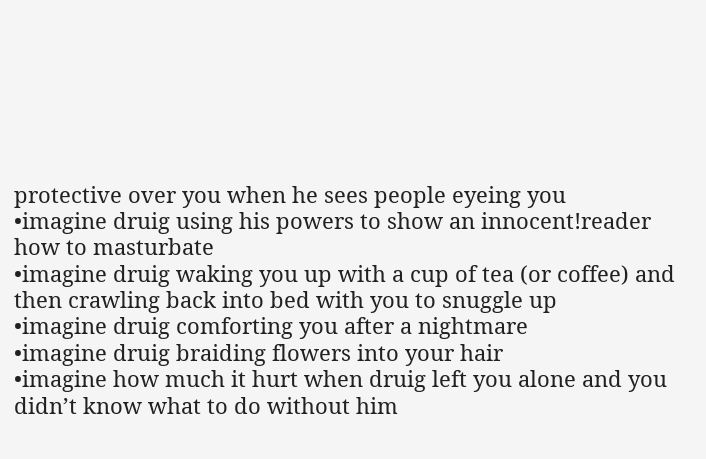protective over you when he sees people eyeing you
•imagine druig using his powers to show an innocent!reader how to masturbate
•imagine druig waking you up with a cup of tea (or coffee) and then crawling back into bed with you to snuggle up
•imagine druig comforting you after a nightmare
•imagine druig braiding flowers into your hair
•imagine how much it hurt when druig left you alone and you didn’t know what to do without him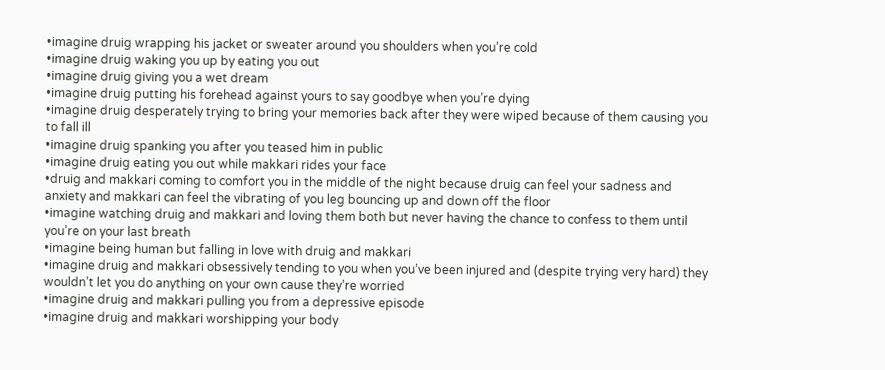•imagine druig wrapping his jacket or sweater around you shoulders when you’re cold
•imagine druig waking you up by eating you out
•imagine druig giving you a wet dream
•imagine druig putting his forehead against yours to say goodbye when you’re dying
•imagine druig desperately trying to bring your memories back after they were wiped because of them causing you to fall ill
•imagine druig spanking you after you teased him in public
•imagine druig eating you out while makkari rides your face
•druig and makkari coming to comfort you in the middle of the night because druig can feel your sadness and anxiety and makkari can feel the vibrating of you leg bouncing up and down off the floor
•imagine watching druig and makkari and loving them both but never having the chance to confess to them until you’re on your last breath
•imagine being human but falling in love with druig and makkari
•imagine druig and makkari obsessively tending to you when you’ve been injured and (despite trying very hard) they wouldn’t let you do anything on your own cause they’re worried
•imagine druig and makkari pulling you from a depressive episode
•imagine druig and makkari worshipping your body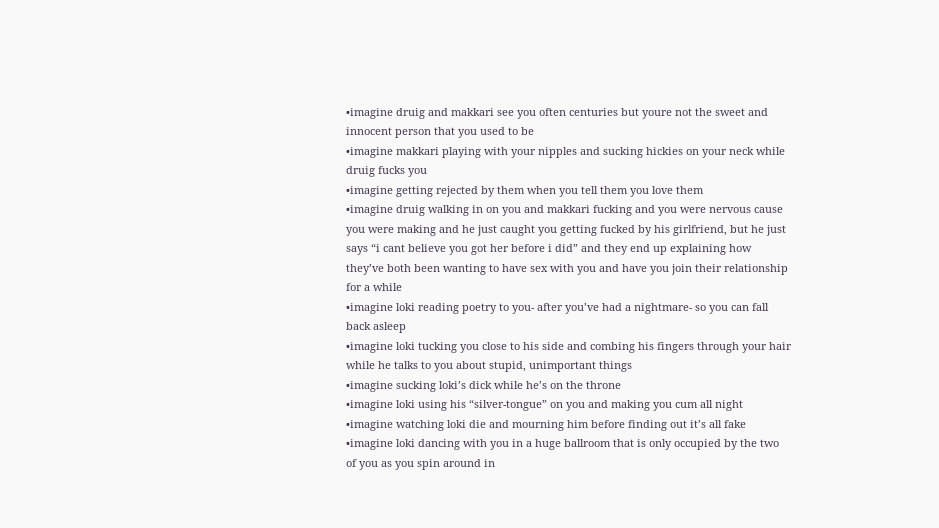•imagine druig and makkari see you often centuries but youre not the sweet and innocent person that you used to be
•imagine makkari playing with your nipples and sucking hickies on your neck while druig fucks you
•imagine getting rejected by them when you tell them you love them
•imagine druig walking in on you and makkari fucking and you were nervous cause you were making and he just caught you getting fucked by his girlfriend, but he just says “i cant believe you got her before i did” and they end up explaining how they’ve both been wanting to have sex with you and have you join their relationship for a while
•imagine loki reading poetry to you- after you’ve had a nightmare- so you can fall back asleep
•imagine loki tucking you close to his side and combing his fingers through your hair while he talks to you about stupid, unimportant things
•imagine sucking loki’s dick while he’s on the throne
•imagine loki using his “silver-tongue” on you and making you cum all night
•imagine watching loki die and mourning him before finding out it’s all fake
•imagine loki dancing with you in a huge ballroom that is only occupied by the two of you as you spin around in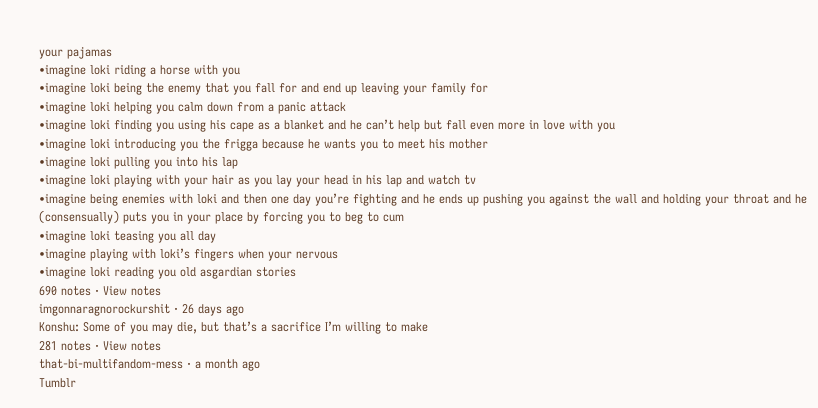your pajamas
•imagine loki riding a horse with you
•imagine loki being the enemy that you fall for and end up leaving your family for
•imagine loki helping you calm down from a panic attack
•imagine loki finding you using his cape as a blanket and he can’t help but fall even more in love with you
•imagine loki introducing you the frigga because he wants you to meet his mother
•imagine loki pulling you into his lap
•imagine loki playing with your hair as you lay your head in his lap and watch tv
•imagine being enemies with loki and then one day you’re fighting and he ends up pushing you against the wall and holding your throat and he (consensually) puts you in your place by forcing you to beg to cum
•imagine loki teasing you all day
•imagine playing with loki’s fingers when your nervous
•imagine loki reading you old asgardian stories
690 notes · View notes
imgonnaragnorockurshit · 26 days ago
Konshu: Some of you may die, but that’s a sacrifice I’m willing to make
281 notes · View notes
that-bi-multifandom-mess · a month ago
Tumblr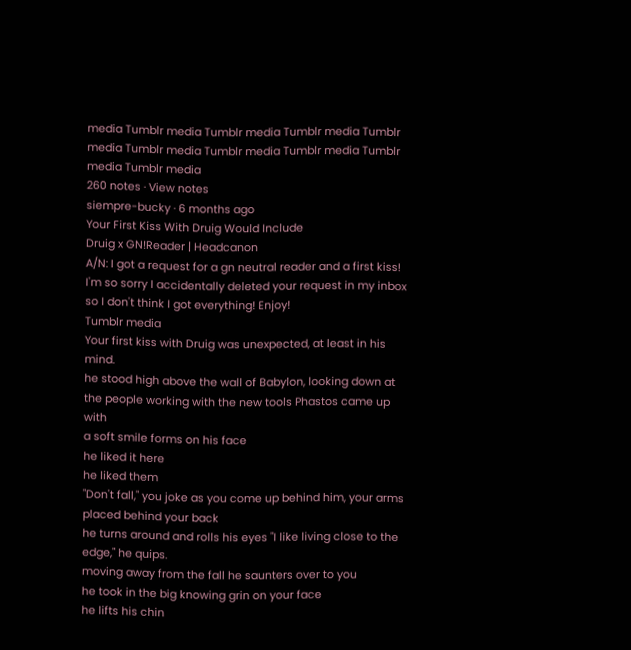media Tumblr media Tumblr media Tumblr media Tumblr media Tumblr media Tumblr media Tumblr media Tumblr media Tumblr media
260 notes · View notes
siempre-bucky · 6 months ago
Your First Kiss With Druig Would Include
Druig x GN!Reader | Headcanon
A/N: I got a request for a gn neutral reader and a first kiss! I'm so sorry I accidentally deleted your request in my inbox so I don't think I got everything! Enjoy!
Tumblr media
Your first kiss with Druig was unexpected, at least in his mind.
he stood high above the wall of Babylon, looking down at the people working with the new tools Phastos came up with
a soft smile forms on his face
he liked it here
he liked them
"Don't fall," you joke as you come up behind him, your arms placed behind your back
he turns around and rolls his eyes "I like living close to the edge," he quips.
moving away from the fall he saunters over to you
he took in the big knowing grin on your face
he lifts his chin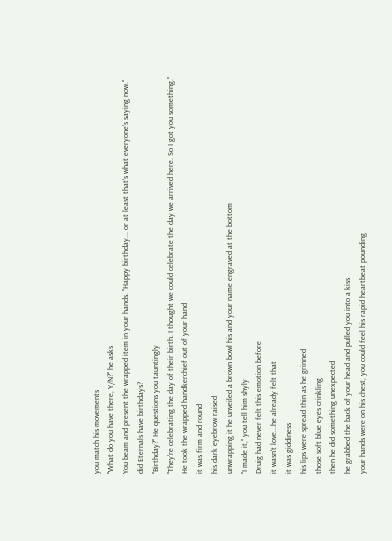you match his movements
"What do you have there, Y/N?" he asks
You beam and present the wrapped item in your hands. "Happy birthday... or at least that's what everyone's saying now."
did Eternals have birthdays?
"Birthday?" He questions you tauntingly
"They're celebrating the day of their birth. I thought we could celebrate the day we arrived here. So I got you something."
He took the wrapped handkerchief out of your hand
it was firm and round
his dark eyebrow raised
unwrapping it he unveiled a brown bowl his and your name engraved at the bottom
"I made it," you tell him shyly
Druig had never felt this emotion before
it wasn't love...he already felt that
it was giddiness
his lips were spread thin as he grinned
those soft blue eyes crinkling
then he did something unexpected
he grabbed the back of your head and pulled you into a kiss
your hands were on his chest, you could feel his rapid heartbeat pounding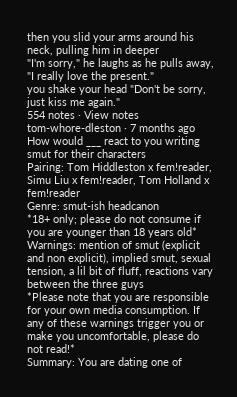then you slid your arms around his neck, pulling him in deeper
"I'm sorry," he laughs as he pulls away, "I really love the present."
you shake your head "Don't be sorry, just kiss me again."
554 notes · View notes
tom-whore-dleston · 7 months ago
How would ___ react to you writing smut for their characters
Pairing: Tom Hiddleston x fem!reader, Simu Liu x fem!reader, Tom Holland x fem!reader
Genre: smut-ish headcanon
*18+ only; please do not consume if you are younger than 18 years old*
Warnings: mention of smut (explicit and non explicit), implied smut, sexual tension, a lil bit of fluff, reactions vary between the three guys
*Please note that you are responsible for your own media consumption. If any of these warnings trigger you or make you uncomfortable, please do not read!*
Summary: You are dating one of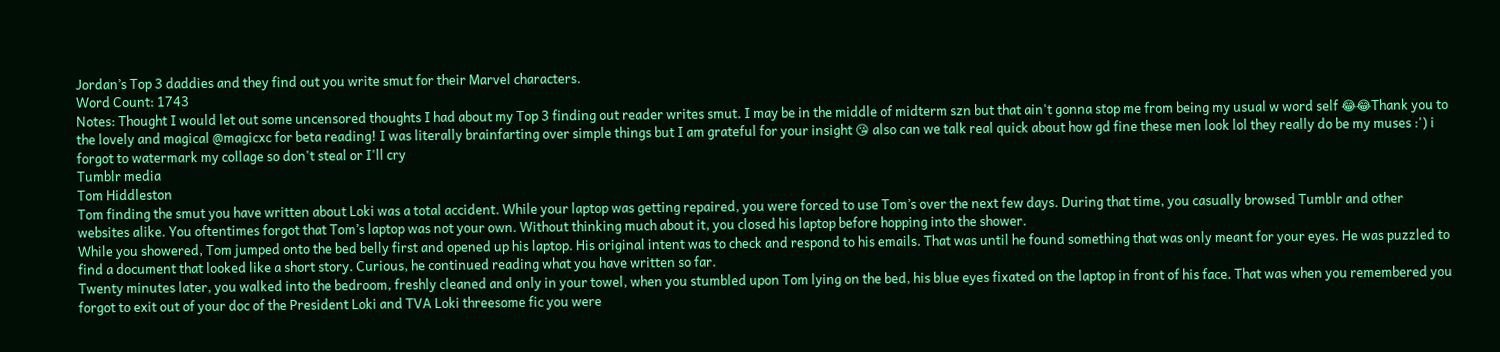Jordan’s Top 3 daddies and they find out you write smut for their Marvel characters.
Word Count: 1743
Notes: Thought I would let out some uncensored thoughts I had about my Top 3 finding out reader writes smut. I may be in the middle of midterm szn but that ain't gonna stop me from being my usual w word self 😂😂Thank you to the lovely and magical @magicxc for beta reading! I was literally brainfarting over simple things but I am grateful for your insight 😘 also can we talk real quick about how gd fine these men look lol they really do be my muses :') i forgot to watermark my collage so don't steal or I'll cry
Tumblr media
Tom Hiddleston
Tom finding the smut you have written about Loki was a total accident. While your laptop was getting repaired, you were forced to use Tom’s over the next few days. During that time, you casually browsed Tumblr and other websites alike. You oftentimes forgot that Tom’s laptop was not your own. Without thinking much about it, you closed his laptop before hopping into the shower.
While you showered, Tom jumped onto the bed belly first and opened up his laptop. His original intent was to check and respond to his emails. That was until he found something that was only meant for your eyes. He was puzzled to find a document that looked like a short story. Curious, he continued reading what you have written so far.
Twenty minutes later, you walked into the bedroom, freshly cleaned and only in your towel, when you stumbled upon Tom lying on the bed, his blue eyes fixated on the laptop in front of his face. That was when you remembered you forgot to exit out of your doc of the President Loki and TVA Loki threesome fic you were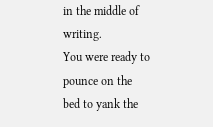in the middle of writing.
You were ready to pounce on the bed to yank the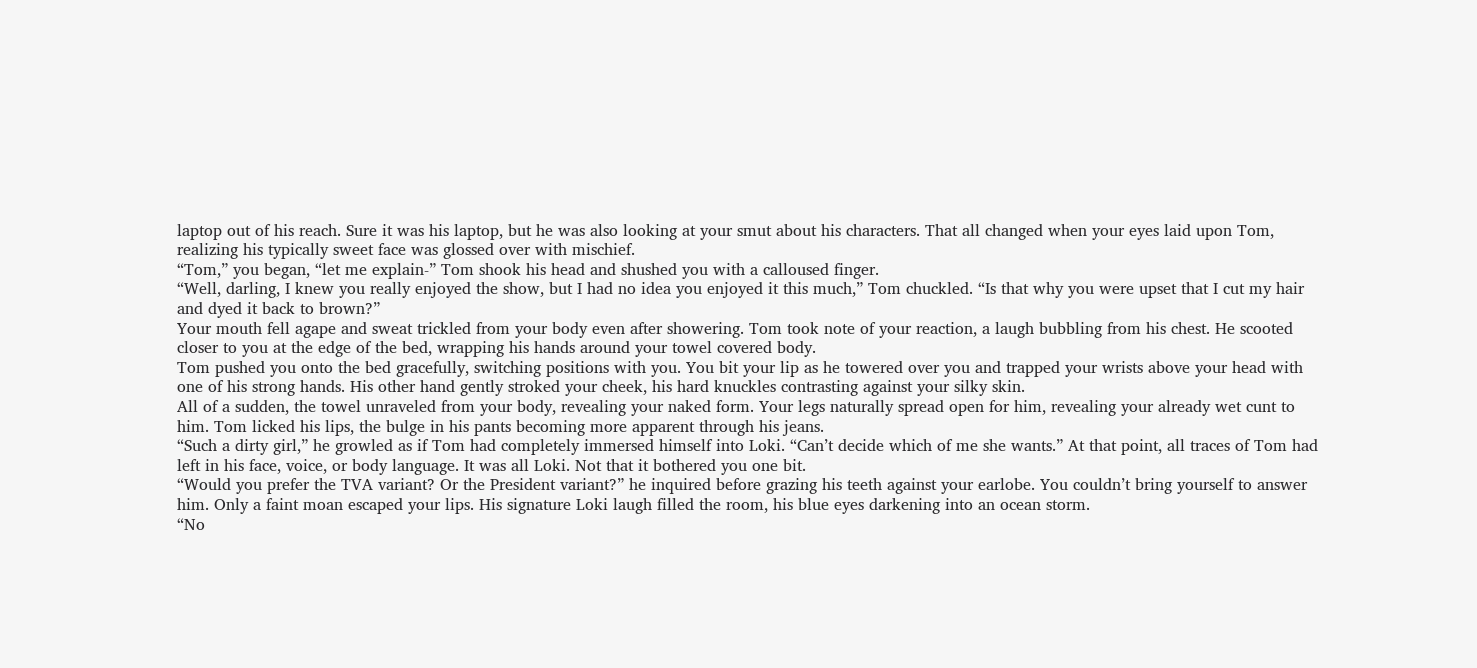laptop out of his reach. Sure it was his laptop, but he was also looking at your smut about his characters. That all changed when your eyes laid upon Tom, realizing his typically sweet face was glossed over with mischief.
“Tom,” you began, “let me explain-” Tom shook his head and shushed you with a calloused finger.
“Well, darling, I knew you really enjoyed the show, but I had no idea you enjoyed it this much,” Tom chuckled. “Is that why you were upset that I cut my hair and dyed it back to brown?”
Your mouth fell agape and sweat trickled from your body even after showering. Tom took note of your reaction, a laugh bubbling from his chest. He scooted closer to you at the edge of the bed, wrapping his hands around your towel covered body.
Tom pushed you onto the bed gracefully, switching positions with you. You bit your lip as he towered over you and trapped your wrists above your head with one of his strong hands. His other hand gently stroked your cheek, his hard knuckles contrasting against your silky skin.
All of a sudden, the towel unraveled from your body, revealing your naked form. Your legs naturally spread open for him, revealing your already wet cunt to him. Tom licked his lips, the bulge in his pants becoming more apparent through his jeans.
“Such a dirty girl,” he growled as if Tom had completely immersed himself into Loki. “Can’t decide which of me she wants.” At that point, all traces of Tom had left in his face, voice, or body language. It was all Loki. Not that it bothered you one bit.
“Would you prefer the TVA variant? Or the President variant?” he inquired before grazing his teeth against your earlobe. You couldn’t bring yourself to answer him. Only a faint moan escaped your lips. His signature Loki laugh filled the room, his blue eyes darkening into an ocean storm.
“No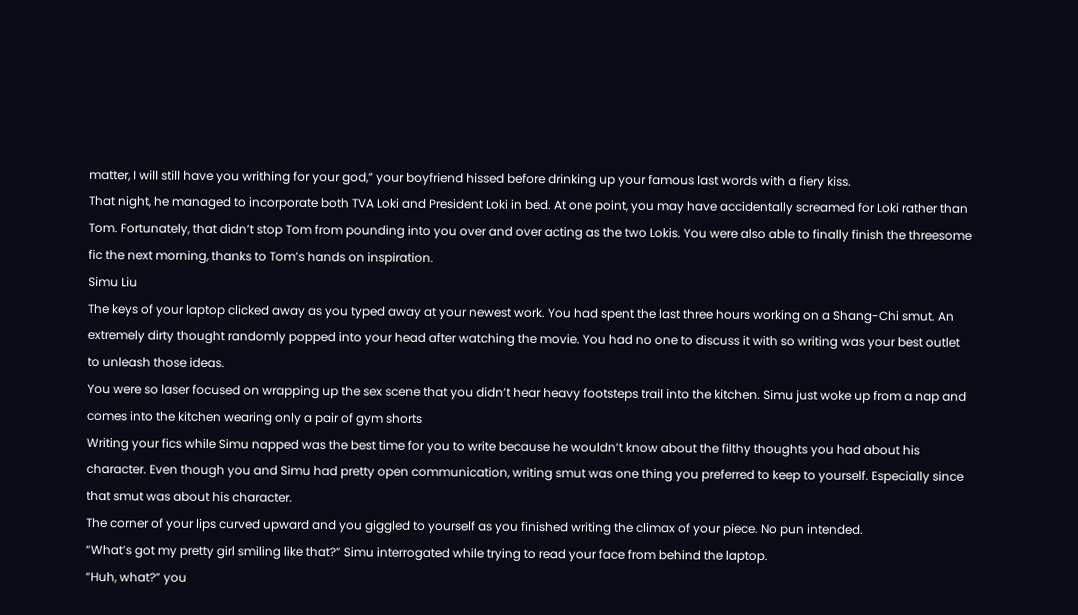matter, I will still have you writhing for your god,” your boyfriend hissed before drinking up your famous last words with a fiery kiss.
That night, he managed to incorporate both TVA Loki and President Loki in bed. At one point, you may have accidentally screamed for Loki rather than Tom. Fortunately, that didn’t stop Tom from pounding into you over and over acting as the two Lokis. You were also able to finally finish the threesome fic the next morning, thanks to Tom’s hands on inspiration.
Simu Liu
The keys of your laptop clicked away as you typed away at your newest work. You had spent the last three hours working on a Shang-Chi smut. An extremely dirty thought randomly popped into your head after watching the movie. You had no one to discuss it with so writing was your best outlet to unleash those ideas.
You were so laser focused on wrapping up the sex scene that you didn’t hear heavy footsteps trail into the kitchen. Simu just woke up from a nap and comes into the kitchen wearing only a pair of gym shorts
Writing your fics while Simu napped was the best time for you to write because he wouldn’t know about the filthy thoughts you had about his character. Even though you and Simu had pretty open communication, writing smut was one thing you preferred to keep to yourself. Especially since that smut was about his character.
The corner of your lips curved upward and you giggled to yourself as you finished writing the climax of your piece. No pun intended.
“What’s got my pretty girl smiling like that?” Simu interrogated while trying to read your face from behind the laptop.
“Huh, what?” you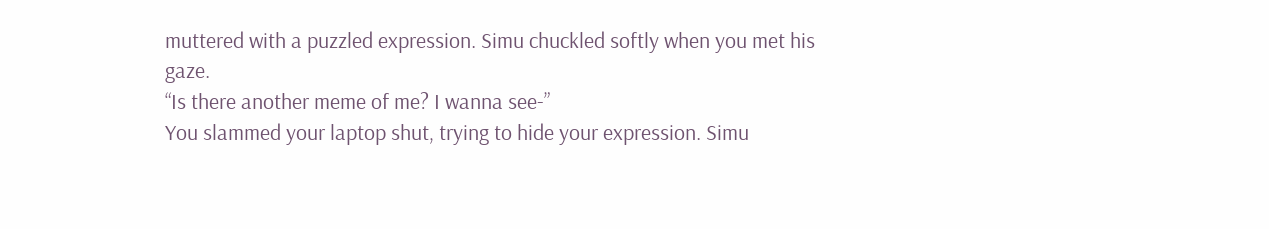muttered with a puzzled expression. Simu chuckled softly when you met his gaze.
“Is there another meme of me? I wanna see-”
You slammed your laptop shut, trying to hide your expression. Simu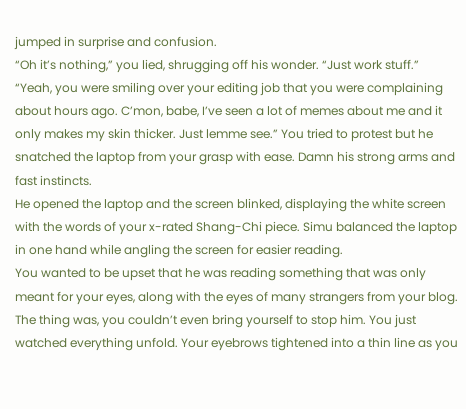jumped in surprise and confusion.
“Oh it’s nothing,” you lied, shrugging off his wonder. “Just work stuff.”
“Yeah, you were smiling over your editing job that you were complaining about hours ago. C’mon, babe, I’ve seen a lot of memes about me and it only makes my skin thicker. Just lemme see.” You tried to protest but he snatched the laptop from your grasp with ease. Damn his strong arms and fast instincts.
He opened the laptop and the screen blinked, displaying the white screen with the words of your x-rated Shang-Chi piece. Simu balanced the laptop in one hand while angling the screen for easier reading.
You wanted to be upset that he was reading something that was only meant for your eyes, along with the eyes of many strangers from your blog. The thing was, you couldn’t even bring yourself to stop him. You just watched everything unfold. Your eyebrows tightened into a thin line as you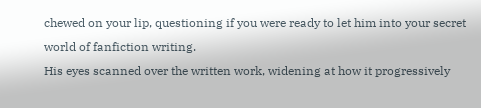chewed on your lip, questioning if you were ready to let him into your secret world of fanfiction writing.
His eyes scanned over the written work, widening at how it progressively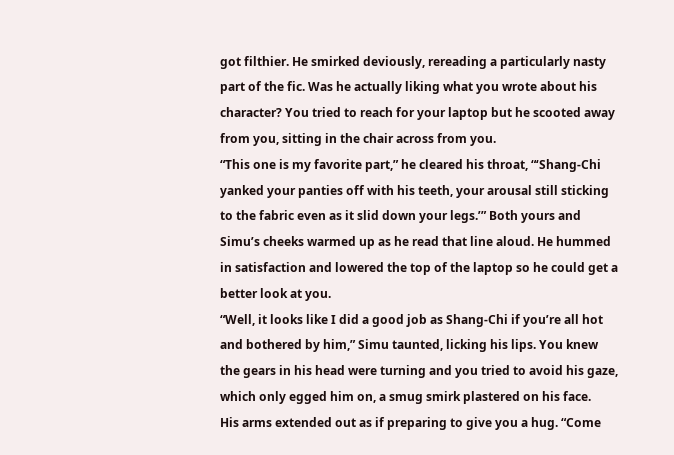got filthier. He smirked deviously, rereading a particularly nasty part of the fic. Was he actually liking what you wrote about his character? You tried to reach for your laptop but he scooted away from you, sitting in the chair across from you.
“This one is my favorite part,” he cleared his throat, “‘Shang-Chi yanked your panties off with his teeth, your arousal still sticking to the fabric even as it slid down your legs.’” Both yours and Simu’s cheeks warmed up as he read that line aloud. He hummed in satisfaction and lowered the top of the laptop so he could get a better look at you.
“Well, it looks like I did a good job as Shang-Chi if you’re all hot and bothered by him,” Simu taunted, licking his lips. You knew the gears in his head were turning and you tried to avoid his gaze, which only egged him on, a smug smirk plastered on his face.
His arms extended out as if preparing to give you a hug. “Come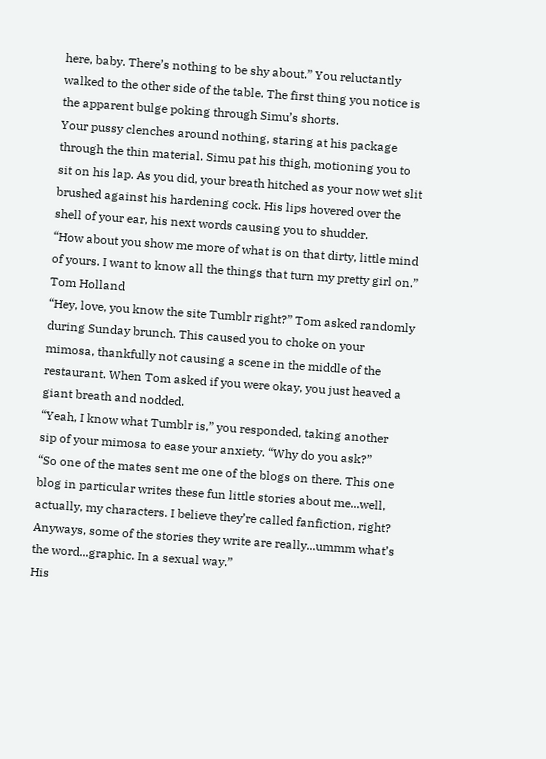here, baby. There’s nothing to be shy about.” You reluctantly walked to the other side of the table. The first thing you notice is the apparent bulge poking through Simu’s shorts.
Your pussy clenches around nothing, staring at his package through the thin material. Simu pat his thigh, motioning you to sit on his lap. As you did, your breath hitched as your now wet slit brushed against his hardening cock. His lips hovered over the shell of your ear, his next words causing you to shudder.
“How about you show me more of what is on that dirty, little mind of yours. I want to know all the things that turn my pretty girl on.”
Tom Holland
“Hey, love, you know the site Tumblr right?” Tom asked randomly during Sunday brunch. This caused you to choke on your mimosa, thankfully not causing a scene in the middle of the restaurant. When Tom asked if you were okay, you just heaved a giant breath and nodded.
“Yeah, I know what Tumblr is,” you responded, taking another sip of your mimosa to ease your anxiety. “Why do you ask?”
“So one of the mates sent me one of the blogs on there. This one blog in particular writes these fun little stories about me...well, actually, my characters. I believe they’re called fanfiction, right? Anyways, some of the stories they write are really...ummm what’s the word...graphic. In a sexual way.”
His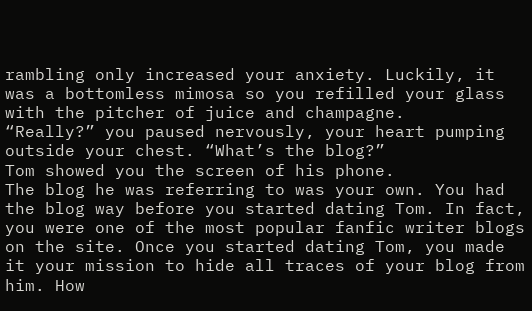rambling only increased your anxiety. Luckily, it was a bottomless mimosa so you refilled your glass with the pitcher of juice and champagne.
“Really?” you paused nervously, your heart pumping outside your chest. “What’s the blog?”
Tom showed you the screen of his phone.
The blog he was referring to was your own. You had the blog way before you started dating Tom. In fact, you were one of the most popular fanfic writer blogs on the site. Once you started dating Tom, you made it your mission to hide all traces of your blog from him. How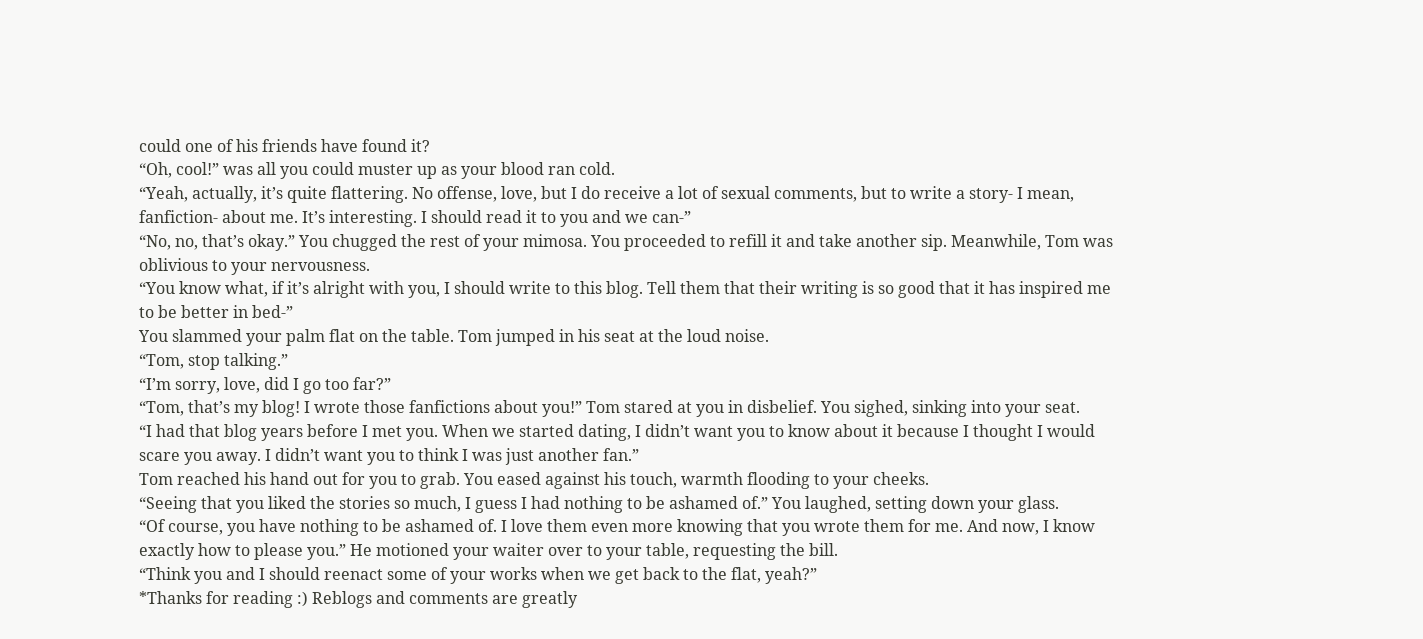could one of his friends have found it?
“Oh, cool!” was all you could muster up as your blood ran cold.
“Yeah, actually, it’s quite flattering. No offense, love, but I do receive a lot of sexual comments, but to write a story- I mean, fanfiction- about me. It’s interesting. I should read it to you and we can-”
“No, no, that’s okay.” You chugged the rest of your mimosa. You proceeded to refill it and take another sip. Meanwhile, Tom was oblivious to your nervousness.
“You know what, if it’s alright with you, I should write to this blog. Tell them that their writing is so good that it has inspired me to be better in bed-”
You slammed your palm flat on the table. Tom jumped in his seat at the loud noise.
“Tom, stop talking.”
“I’m sorry, love, did I go too far?”
“Tom, that’s my blog! I wrote those fanfictions about you!” Tom stared at you in disbelief. You sighed, sinking into your seat.
“I had that blog years before I met you. When we started dating, I didn’t want you to know about it because I thought I would scare you away. I didn’t want you to think I was just another fan.”
Tom reached his hand out for you to grab. You eased against his touch, warmth flooding to your cheeks.
“Seeing that you liked the stories so much, I guess I had nothing to be ashamed of.” You laughed, setting down your glass.
“Of course, you have nothing to be ashamed of. I love them even more knowing that you wrote them for me. And now, I know exactly how to please you.” He motioned your waiter over to your table, requesting the bill.
“Think you and I should reenact some of your works when we get back to the flat, yeah?”
*Thanks for reading :) Reblogs and comments are greatly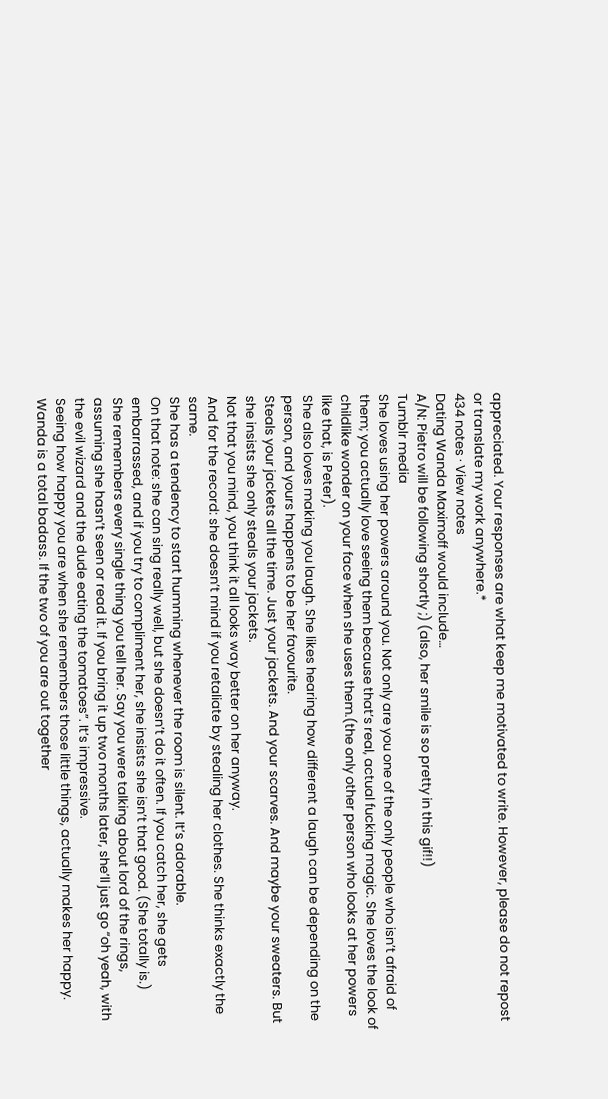appreciated. Your responses are what keep me motivated to write. However, please do not repost or translate my work anywhere.*
434 notes · View notes
Dating Wanda Maximoff would include…
A/N: Pietro will be following shortly ;) (also, her smile is so pretty in this gif!!)
Tumblr media
She loves using her powers around you. Not only are you one of the only people who isn’t afraid of them; you actually love seeing them because that’s real, actual fucking magic. She loves the look of childlike wonder on your face when she uses them.(the only other person who looks at her powers like that, is Peter).
She also loves making you laugh. She likes hearing how different a laugh can be depending on the person, and yours happens to be her favourite.
Steals your jackets all the time. Just your jackets. And your scarves. And maybe your sweaters. But she insists she only steals your jackets.
Not that you mind, you think it all looks way better on her anyway.
And for the record: she doesn’t mind if you retaliate by stealing her clothes. She thinks exactly the same.
She has a tendency to start humming whenever the room is silent. It’s adorable.
On that note: she can sing really well, but she doesn’t do it often. If you catch her, she gets embarrassed, and if you try to compliment her, she insists she isn’t that good. (She totally is.)
She remembers every single thing you tell her. Say you were talking about lord of the rings, assuming she hasn’t seen or read it. If you bring it up two months later, she’ll just go “oh yeah, with the evil wizard and the dude eating the tomatoes”. It’s impressive.
Seeing how happy you are when she remembers those little things, actually makes her happy.
Wanda is a total badass. If the two of you are out together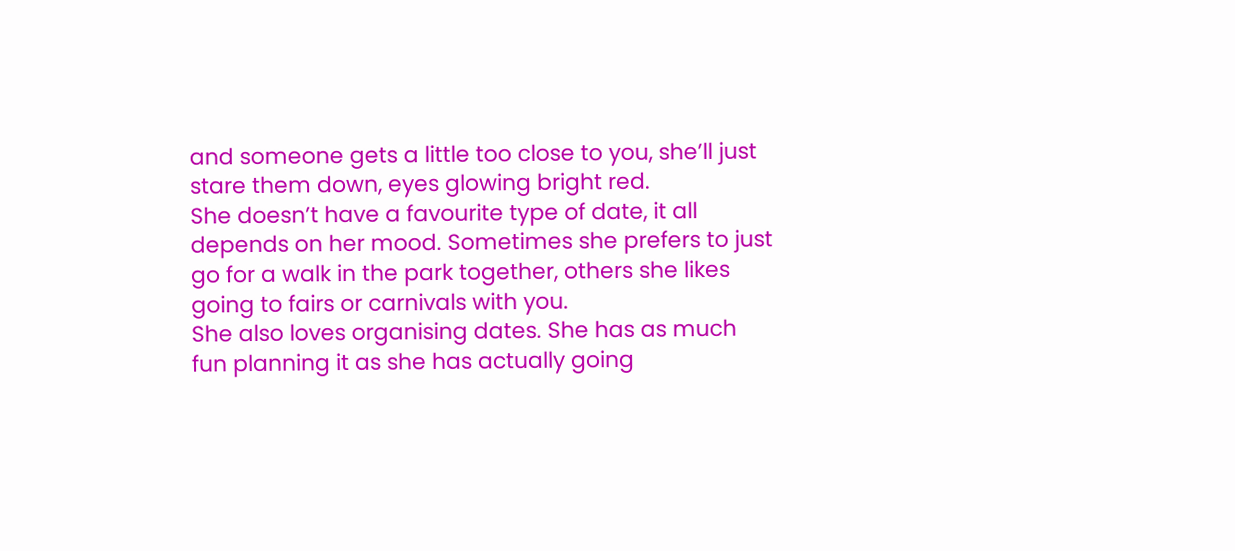and someone gets a little too close to you, she’ll just stare them down, eyes glowing bright red.
She doesn’t have a favourite type of date, it all depends on her mood. Sometimes she prefers to just go for a walk in the park together, others she likes going to fairs or carnivals with you.
She also loves organising dates. She has as much fun planning it as she has actually going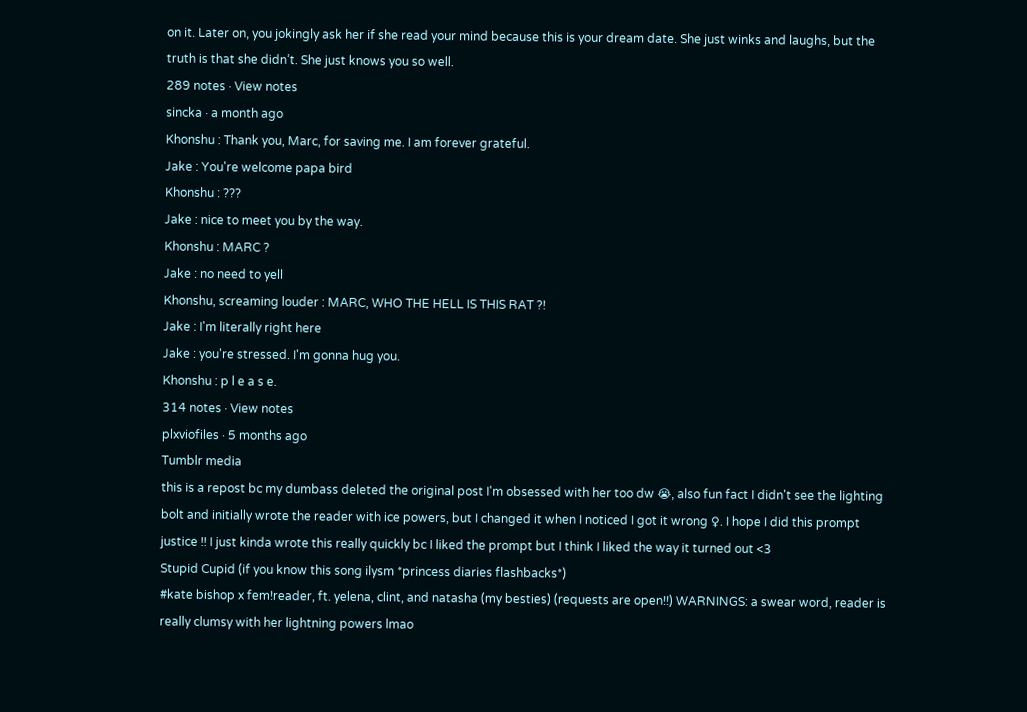on it. Later on, you jokingly ask her if she read your mind because this is your dream date. She just winks and laughs, but the truth is that she didn’t. She just knows you so well.
289 notes · View notes
sincka · a month ago
Khonshu : Thank you, Marc, for saving me. I am forever grateful.
Jake : You're welcome papa bird
Khonshu : ???
Jake : nice to meet you by the way.
Khonshu : MARC ?
Jake : no need to yell
Khonshu, screaming louder : MARC, WHO THE HELL IS THIS RAT ?!
Jake : I'm literally right here
Jake : you're stressed. I'm gonna hug you.
Khonshu : p l e a s e.
314 notes · View notes
plxviofiles · 5 months ago
Tumblr media
this is a repost bc my dumbass deleted the original post I'm obsessed with her too dw 😭, also fun fact I didn't see the lighting bolt and initially wrote the reader with ice powers, but I changed it when I noticed I got it wrong ♀. I hope I did this prompt justice !! I just kinda wrote this really quickly bc I liked the prompt but I think I liked the way it turned out <3
Stupid Cupid (if you know this song ilysm *princess diaries flashbacks*)
#kate bishop x fem!reader, ft. yelena, clint, and natasha (my besties) (requests are open!!) WARNINGS: a swear word, reader is really clumsy with her lightning powers lmao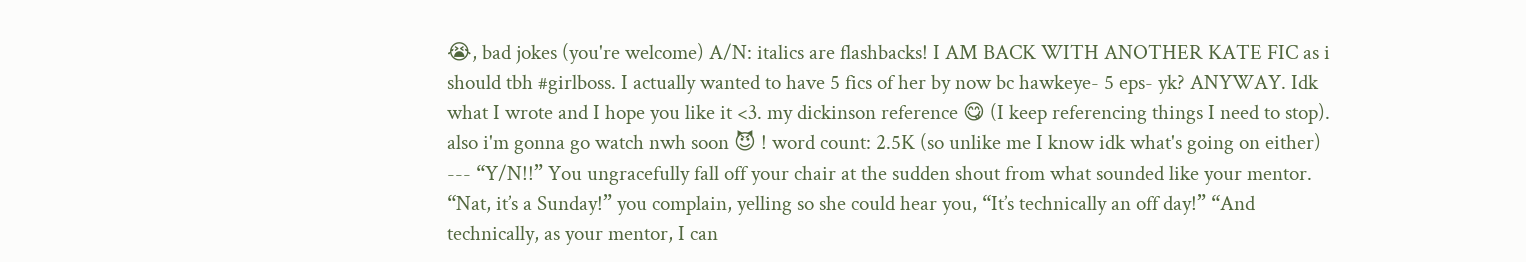😭, bad jokes (you're welcome) A/N: italics are flashbacks! I AM BACK WITH ANOTHER KATE FIC as i should tbh #girlboss. I actually wanted to have 5 fics of her by now bc hawkeye- 5 eps- yk? ANYWAY. Idk what I wrote and I hope you like it <3. my dickinson reference 😋 (I keep referencing things I need to stop). also i'm gonna go watch nwh soon 😈 ! word count: 2.5K (so unlike me I know idk what's going on either) --- “Y/N!!” You ungracefully fall off your chair at the sudden shout from what sounded like your mentor. “Nat, it’s a Sunday!” you complain, yelling so she could hear you, “It’s technically an off day!” “And technically, as your mentor, I can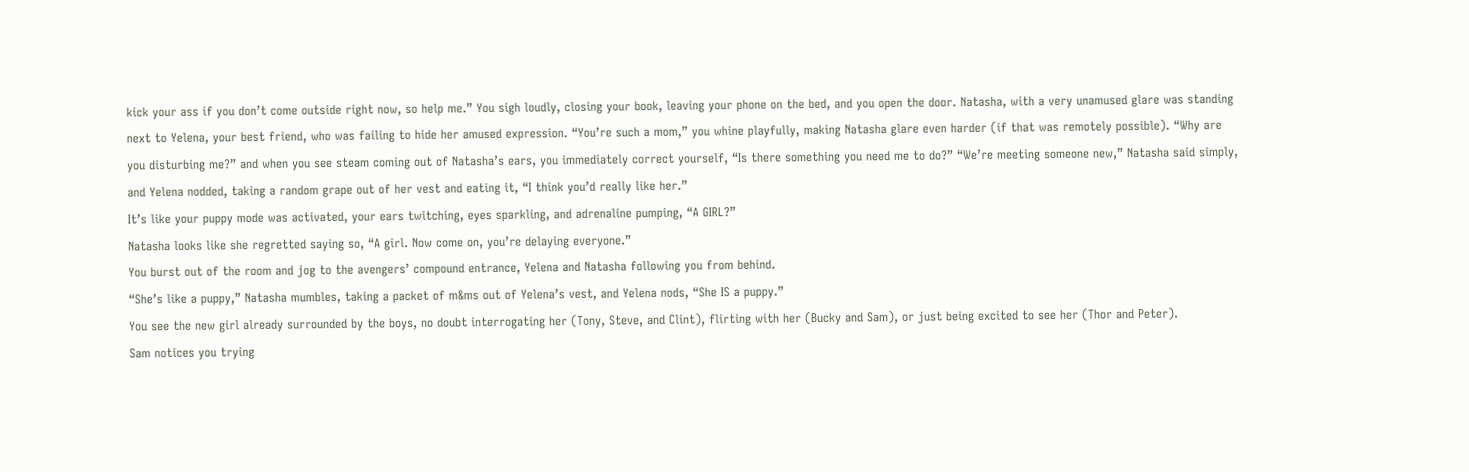kick your ass if you don’t come outside right now, so help me.” You sigh loudly, closing your book, leaving your phone on the bed, and you open the door. Natasha, with a very unamused glare was standing next to Yelena, your best friend, who was failing to hide her amused expression. “You’re such a mom,” you whine playfully, making Natasha glare even harder (if that was remotely possible). “Why are you disturbing me?” and when you see steam coming out of Natasha’s ears, you immediately correct yourself, “Is there something you need me to do?” “We’re meeting someone new,” Natasha said simply, and Yelena nodded, taking a random grape out of her vest and eating it, “I think you’d really like her.”
It’s like your puppy mode was activated, your ears twitching, eyes sparkling, and adrenaline pumping, “A GIRL?”
Natasha looks like she regretted saying so, “A girl. Now come on, you’re delaying everyone.”
You burst out of the room and jog to the avengers’ compound entrance, Yelena and Natasha following you from behind.
“She’s like a puppy,” Natasha mumbles, taking a packet of m&ms out of Yelena’s vest, and Yelena nods, “She IS a puppy.”
You see the new girl already surrounded by the boys, no doubt interrogating her (Tony, Steve, and Clint), flirting with her (Bucky and Sam), or just being excited to see her (Thor and Peter).
Sam notices you trying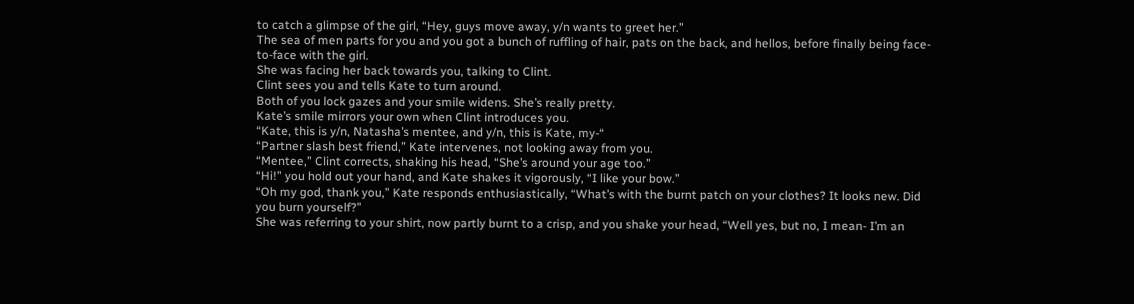to catch a glimpse of the girl, “Hey, guys move away, y/n wants to greet her.”
The sea of men parts for you and you got a bunch of ruffling of hair, pats on the back, and hellos, before finally being face-to-face with the girl.
She was facing her back towards you, talking to Clint.
Clint sees you and tells Kate to turn around.
Both of you lock gazes and your smile widens. She’s really pretty.
Kate’s smile mirrors your own when Clint introduces you.
“Kate, this is y/n, Natasha’s mentee, and y/n, this is Kate, my-“
“Partner slash best friend,” Kate intervenes, not looking away from you.
“Mentee,” Clint corrects, shaking his head, “She’s around your age too.”
“Hi!” you hold out your hand, and Kate shakes it vigorously, “I like your bow.”
“Oh my god, thank you,” Kate responds enthusiastically, “What’s with the burnt patch on your clothes? It looks new. Did you burn yourself?”
She was referring to your shirt, now partly burnt to a crisp, and you shake your head, “Well yes, but no, I mean- I’m an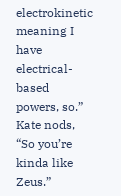electrokinetic meaning I have electrical-based powers, so.”
Kate nods, “So you’re kinda like Zeus.”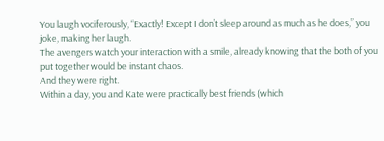You laugh vociferously, “Exactly! Except I don’t sleep around as much as he does,” you joke, making her laugh.
The avengers watch your interaction with a smile, already knowing that the both of you put together would be instant chaos.
And they were right.
Within a day, you and Kate were practically best friends (which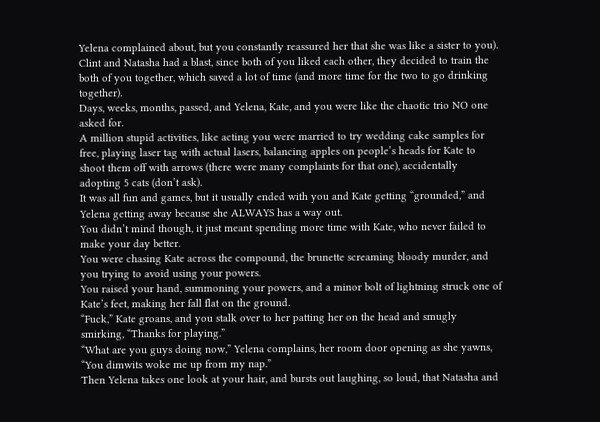Yelena complained about, but you constantly reassured her that she was like a sister to you).
Clint and Natasha had a blast, since both of you liked each other, they decided to train the both of you together, which saved a lot of time (and more time for the two to go drinking together).
Days, weeks, months, passed, and Yelena, Kate, and you were like the chaotic trio NO one asked for.
A million stupid activities, like acting you were married to try wedding cake samples for free, playing laser tag with actual lasers, balancing apples on people’s heads for Kate to shoot them off with arrows (there were many complaints for that one), accidentally adopting 5 cats (don’t ask).
It was all fun and games, but it usually ended with you and Kate getting “grounded,” and Yelena getting away because she ALWAYS has a way out.
You didn’t mind though, it just meant spending more time with Kate, who never failed to make your day better.
You were chasing Kate across the compound, the brunette screaming bloody murder, and you trying to avoid using your powers.
You raised your hand, summoning your powers, and a minor bolt of lightning struck one of Kate’s feet, making her fall flat on the ground.
“Fuck,” Kate groans, and you stalk over to her patting her on the head and smugly smirking, “Thanks for playing.”
“What are you guys doing now,” Yelena complains, her room door opening as she yawns, “You dimwits woke me up from my nap.”
Then Yelena takes one look at your hair, and bursts out laughing, so loud, that Natasha and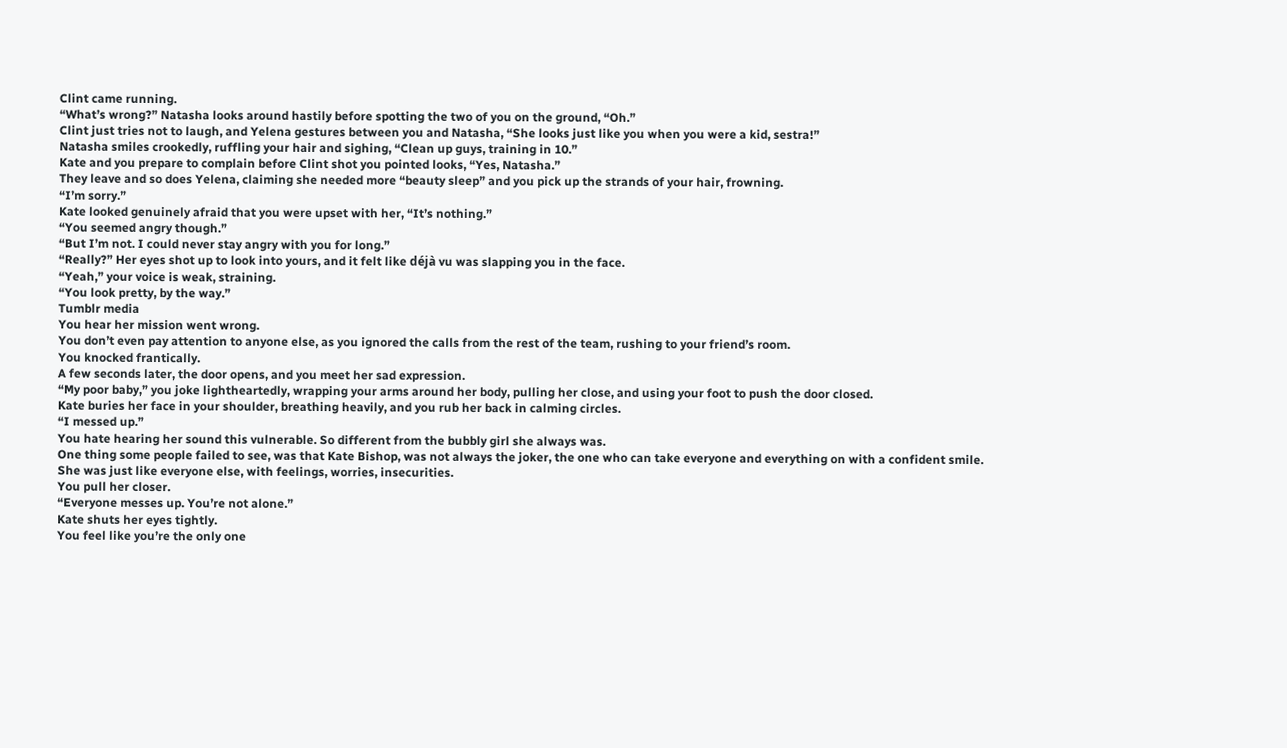Clint came running.
“What’s wrong?” Natasha looks around hastily before spotting the two of you on the ground, “Oh.”
Clint just tries not to laugh, and Yelena gestures between you and Natasha, “She looks just like you when you were a kid, sestra!”
Natasha smiles crookedly, ruffling your hair and sighing, “Clean up guys, training in 10.”
Kate and you prepare to complain before Clint shot you pointed looks, “Yes, Natasha.”
They leave and so does Yelena, claiming she needed more “beauty sleep” and you pick up the strands of your hair, frowning.
“I’m sorry.”
Kate looked genuinely afraid that you were upset with her, “It’s nothing.”
“You seemed angry though.”
“But I’m not. I could never stay angry with you for long.”
“Really?” Her eyes shot up to look into yours, and it felt like déjà vu was slapping you in the face.
“Yeah,” your voice is weak, straining.
“You look pretty, by the way.”
Tumblr media
You hear her mission went wrong.
You don’t even pay attention to anyone else, as you ignored the calls from the rest of the team, rushing to your friend’s room.
You knocked frantically.
A few seconds later, the door opens, and you meet her sad expression.
“My poor baby,” you joke lightheartedly, wrapping your arms around her body, pulling her close, and using your foot to push the door closed.
Kate buries her face in your shoulder, breathing heavily, and you rub her back in calming circles.
“I messed up.”
You hate hearing her sound this vulnerable. So different from the bubbly girl she always was.
One thing some people failed to see, was that Kate Bishop, was not always the joker, the one who can take everyone and everything on with a confident smile.
She was just like everyone else, with feelings, worries, insecurities.
You pull her closer.
“Everyone messes up. You’re not alone.”
Kate shuts her eyes tightly.
You feel like you’re the only one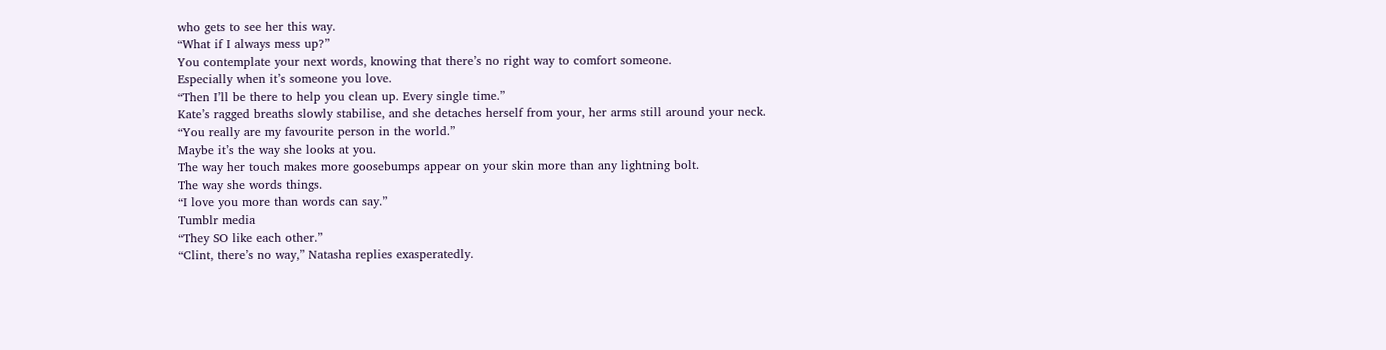who gets to see her this way.
“What if I always mess up?”
You contemplate your next words, knowing that there’s no right way to comfort someone.
Especially when it’s someone you love.
“Then I’ll be there to help you clean up. Every single time.”
Kate’s ragged breaths slowly stabilise, and she detaches herself from your, her arms still around your neck.
“You really are my favourite person in the world.”
Maybe it’s the way she looks at you.
The way her touch makes more goosebumps appear on your skin more than any lightning bolt.
The way she words things.
“I love you more than words can say.”
Tumblr media
“They SO like each other.”
“Clint, there’s no way,” Natasha replies exasperatedly.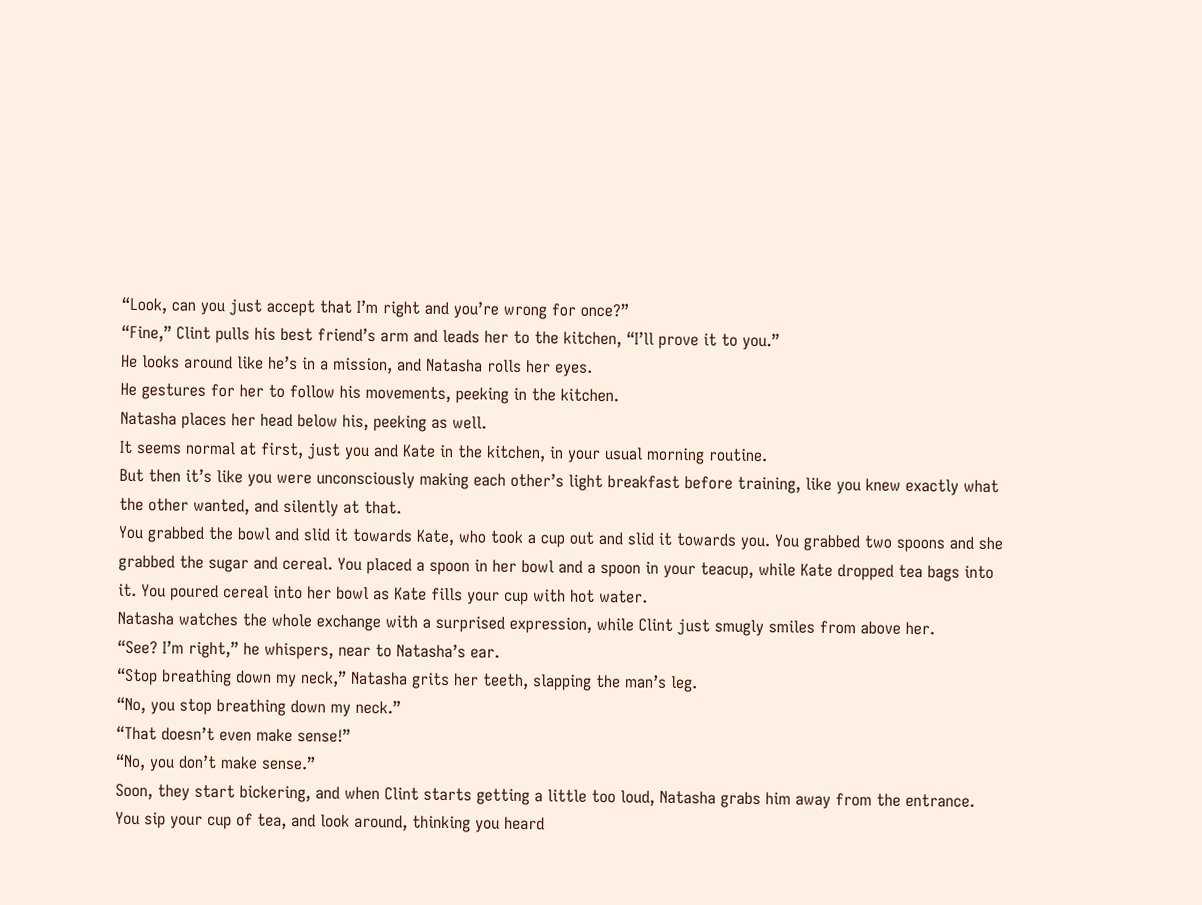“Look, can you just accept that I’m right and you’re wrong for once?”
“Fine,” Clint pulls his best friend’s arm and leads her to the kitchen, “I’ll prove it to you.”
He looks around like he’s in a mission, and Natasha rolls her eyes.
He gestures for her to follow his movements, peeking in the kitchen.
Natasha places her head below his, peeking as well.
It seems normal at first, just you and Kate in the kitchen, in your usual morning routine.
But then it’s like you were unconsciously making each other’s light breakfast before training, like you knew exactly what the other wanted, and silently at that.
You grabbed the bowl and slid it towards Kate, who took a cup out and slid it towards you. You grabbed two spoons and she grabbed the sugar and cereal. You placed a spoon in her bowl and a spoon in your teacup, while Kate dropped tea bags into it. You poured cereal into her bowl as Kate fills your cup with hot water.
Natasha watches the whole exchange with a surprised expression, while Clint just smugly smiles from above her.
“See? I’m right,” he whispers, near to Natasha’s ear.
“Stop breathing down my neck,” Natasha grits her teeth, slapping the man’s leg.
“No, you stop breathing down my neck.”
“That doesn’t even make sense!”
“No, you don’t make sense.”
Soon, they start bickering, and when Clint starts getting a little too loud, Natasha grabs him away from the entrance.
You sip your cup of tea, and look around, thinking you heard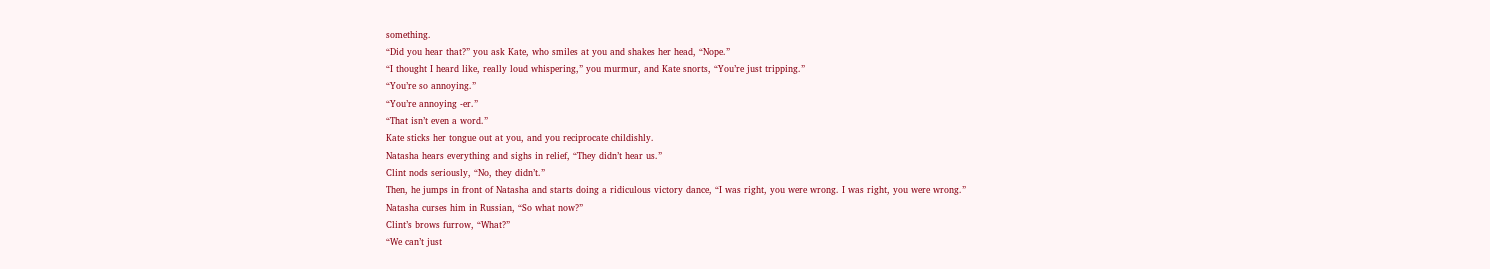something.
“Did you hear that?” you ask Kate, who smiles at you and shakes her head, “Nope.”
“I thought I heard like, really loud whispering,” you murmur, and Kate snorts, “You’re just tripping.”
“You’re so annoying.”
“You’re annoying -er.”
“That isn’t even a word.”
Kate sticks her tongue out at you, and you reciprocate childishly.
Natasha hears everything and sighs in relief, “They didn’t hear us.”
Clint nods seriously, “No, they didn’t.”
Then, he jumps in front of Natasha and starts doing a ridiculous victory dance, “I was right, you were wrong. I was right, you were wrong.”
Natasha curses him in Russian, “So what now?”
Clint’s brows furrow, “What?”
“We can’t just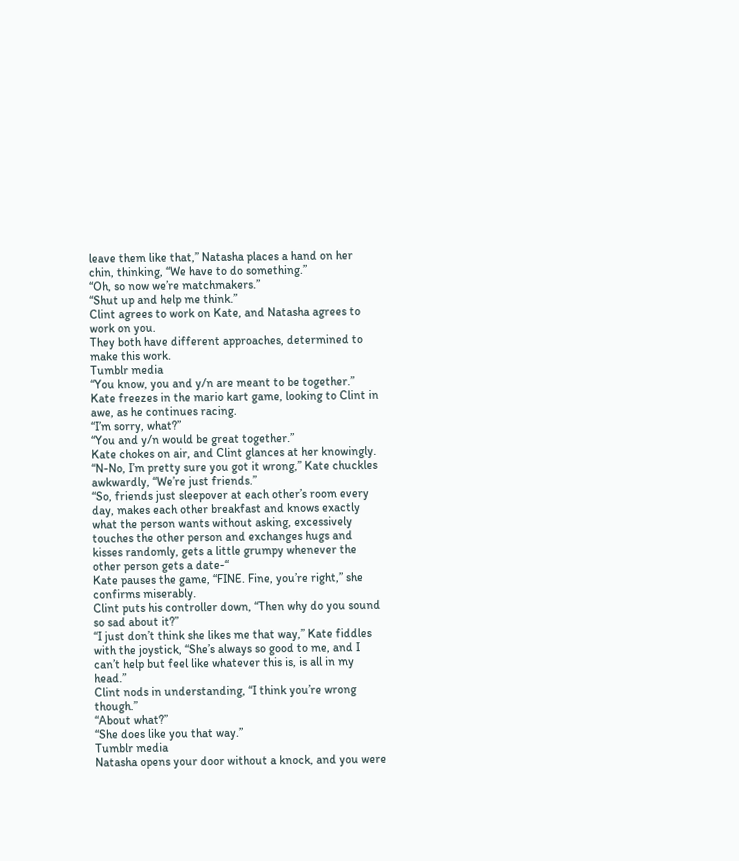leave them like that,” Natasha places a hand on her chin, thinking, “We have to do something.”
“Oh, so now we’re matchmakers.”
“Shut up and help me think.”
Clint agrees to work on Kate, and Natasha agrees to work on you.
They both have different approaches, determined to make this work.
Tumblr media
“You know, you and y/n are meant to be together.”
Kate freezes in the mario kart game, looking to Clint in awe, as he continues racing.
“I’m sorry, what?”
“You and y/n would be great together.”
Kate chokes on air, and Clint glances at her knowingly.
“N-No, I’m pretty sure you got it wrong,” Kate chuckles awkwardly, “We’re just friends.”
“So, friends just sleepover at each other’s room every day, makes each other breakfast and knows exactly what the person wants without asking, excessively touches the other person and exchanges hugs and kisses randomly, gets a little grumpy whenever the other person gets a date-“
Kate pauses the game, “FINE. Fine, you’re right,” she confirms miserably.
Clint puts his controller down, “Then why do you sound so sad about it?”
“I just don’t think she likes me that way,” Kate fiddles with the joystick, “She’s always so good to me, and I can’t help but feel like whatever this is, is all in my head.”
Clint nods in understanding, “I think you’re wrong though.”
“About what?”
“She does like you that way.”
Tumblr media
Natasha opens your door without a knock, and you were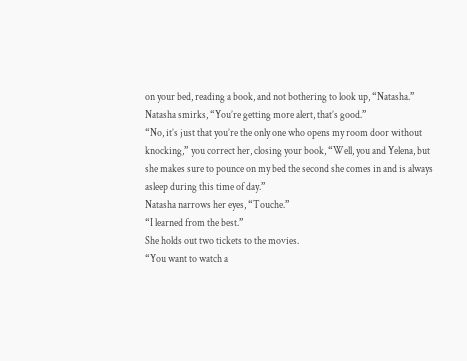on your bed, reading a book, and not bothering to look up, “Natasha.”
Natasha smirks, “You’re getting more alert, that’s good.”
“No, it’s just that you’re the only one who opens my room door without knocking,” you correct her, closing your book, “Well, you and Yelena, but she makes sure to pounce on my bed the second she comes in and is always asleep during this time of day.”
Natasha narrows her eyes, “Touche.”
“I learned from the best.”
She holds out two tickets to the movies.
“You want to watch a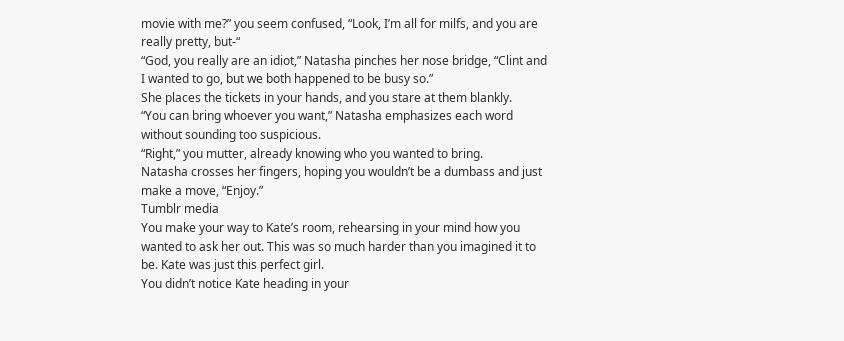movie with me?” you seem confused, “Look, I’m all for milfs, and you are really pretty, but-“
“God, you really are an idiot,” Natasha pinches her nose bridge, “Clint and I wanted to go, but we both happened to be busy so.”
She places the tickets in your hands, and you stare at them blankly.
“You can bring whoever you want,” Natasha emphasizes each word without sounding too suspicious.
“Right,” you mutter, already knowing who you wanted to bring.
Natasha crosses her fingers, hoping you wouldn’t be a dumbass and just make a move, “Enjoy.”
Tumblr media
You make your way to Kate’s room, rehearsing in your mind how you wanted to ask her out. This was so much harder than you imagined it to be. Kate was just this perfect girl.
You didn’t notice Kate heading in your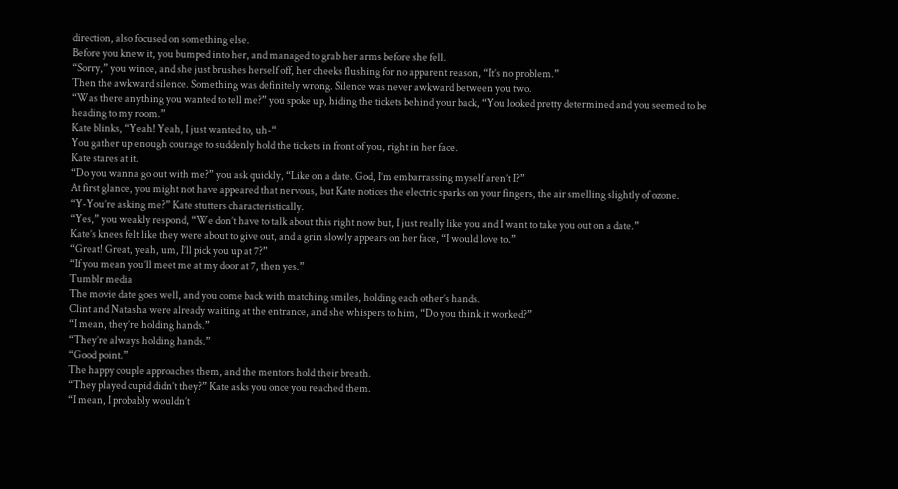direction, also focused on something else.
Before you knew it, you bumped into her, and managed to grab her arms before she fell.
“Sorry,” you wince, and she just brushes herself off, her cheeks flushing for no apparent reason, “It’s no problem.”
Then the awkward silence. Something was definitely wrong. Silence was never awkward between you two.
“Was there anything you wanted to tell me?” you spoke up, hiding the tickets behind your back, “You looked pretty determined and you seemed to be heading to my room.”
Kate blinks, “Yeah! Yeah, I just wanted to, uh-“
You gather up enough courage to suddenly hold the tickets in front of you, right in her face.
Kate stares at it.
“Do you wanna go out with me?” you ask quickly, “Like on a date. God, I’m embarrassing myself aren’t I?”
At first glance, you might not have appeared that nervous, but Kate notices the electric sparks on your fingers, the air smelling slightly of ozone.
“Y-You’re asking me?” Kate stutters characteristically.
“Yes,” you weakly respond, “We don’t have to talk about this right now but, I just really like you and I want to take you out on a date.”
Kate’s knees felt like they were about to give out, and a grin slowly appears on her face, “I would love to.”
“Great! Great, yeah, um, I’ll pick you up at 7?”
“If you mean you’ll meet me at my door at 7, then yes.”
Tumblr media
The movie date goes well, and you come back with matching smiles, holding each other’s hands.
Clint and Natasha were already waiting at the entrance, and she whispers to him, “Do you think it worked?”
“I mean, they’re holding hands.”
“They’re always holding hands.”
“Good point.”
The happy couple approaches them, and the mentors hold their breath.
“They played cupid didn’t they?” Kate asks you once you reached them.
“I mean, I probably wouldn’t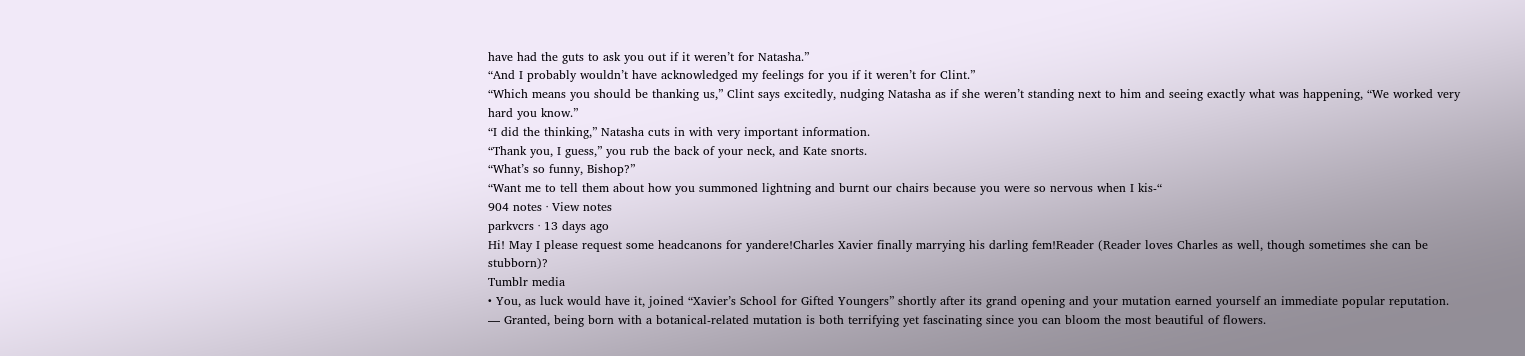have had the guts to ask you out if it weren’t for Natasha.”
“And I probably wouldn’t have acknowledged my feelings for you if it weren’t for Clint.”
“Which means you should be thanking us,” Clint says excitedly, nudging Natasha as if she weren’t standing next to him and seeing exactly what was happening, “We worked very hard you know.”
“I did the thinking,” Natasha cuts in with very important information.
“Thank you, I guess,” you rub the back of your neck, and Kate snorts.
“What’s so funny, Bishop?”
“Want me to tell them about how you summoned lightning and burnt our chairs because you were so nervous when I kis-“
904 notes · View notes
parkvcrs · 13 days ago
Hi! May I please request some headcanons for yandere!Charles Xavier finally marrying his darling fem!Reader (Reader loves Charles as well, though sometimes she can be stubborn)?
Tumblr media
• You, as luck would have it, joined “Xavier’s School for Gifted Youngers” shortly after its grand opening and your mutation earned yourself an immediate popular reputation.
— Granted, being born with a botanical-related mutation is both terrifying yet fascinating since you can bloom the most beautiful of flowers.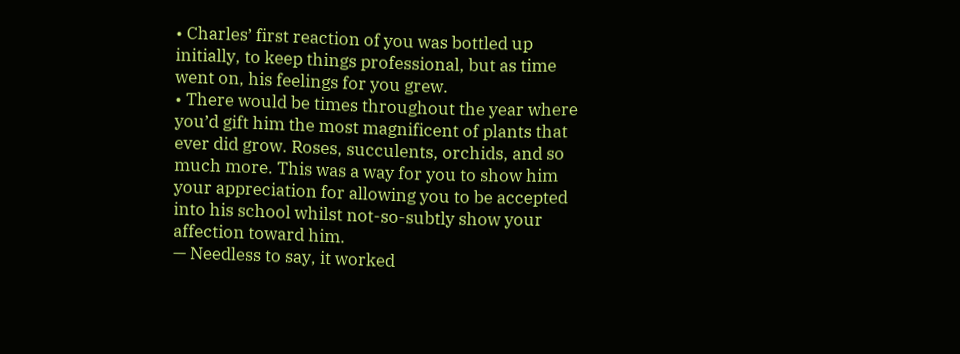• Charles’ first reaction of you was bottled up initially, to keep things professional, but as time went on, his feelings for you grew.
• There would be times throughout the year where you’d gift him the most magnificent of plants that ever did grow. Roses, succulents, orchids, and so much more. This was a way for you to show him your appreciation for allowing you to be accepted into his school whilst not-so-subtly show your affection toward him.
— Needless to say, it worked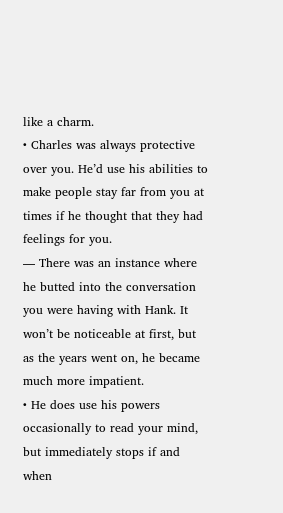like a charm.
• Charles was always protective over you. He’d use his abilities to make people stay far from you at times if he thought that they had feelings for you.
— There was an instance where he butted into the conversation you were having with Hank. It won’t be noticeable at first, but as the years went on, he became much more impatient.
• He does use his powers occasionally to read your mind, but immediately stops if and when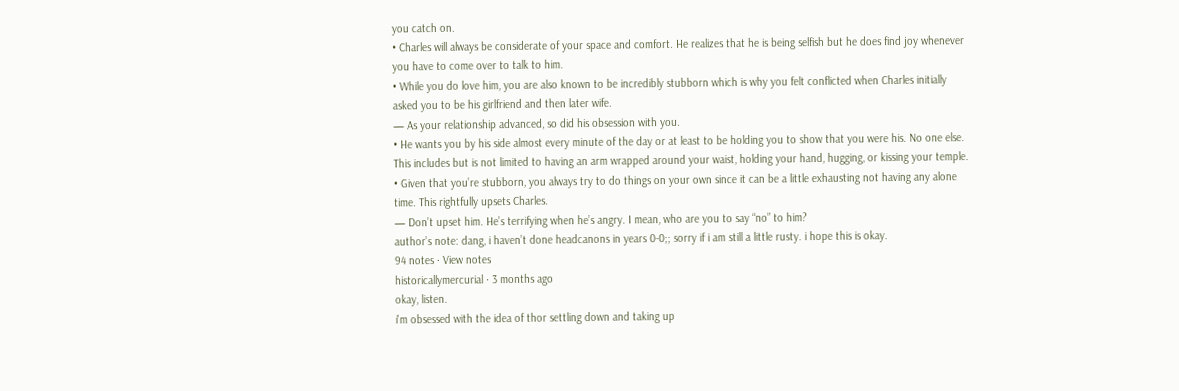you catch on.
• Charles will always be considerate of your space and comfort. He realizes that he is being selfish but he does find joy whenever you have to come over to talk to him.
• While you do love him, you are also known to be incredibly stubborn which is why you felt conflicted when Charles initially asked you to be his girlfriend and then later wife.
— As your relationship advanced, so did his obsession with you.
• He wants you by his side almost every minute of the day or at least to be holding you to show that you were his. No one else. This includes but is not limited to having an arm wrapped around your waist, holding your hand, hugging, or kissing your temple.
• Given that you’re stubborn, you always try to do things on your own since it can be a little exhausting not having any alone time. This rightfully upsets Charles.
— Don’t upset him. He’s terrifying when he’s angry. I mean, who are you to say “no” to him?
author’s note: dang, i haven’t done headcanons in years 0-0;; sorry if i am still a little rusty. i hope this is okay.
94 notes · View notes
historicallymercurial · 3 months ago
okay, listen.
i'm obsessed with the idea of thor settling down and taking up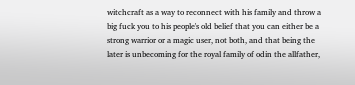witchcraft as a way to reconnect with his family and throw a big fuck you to his people's old belief that you can either be a strong warrior or a magic user, not both, and that being the later is unbecoming for the royal family of odin the allfather,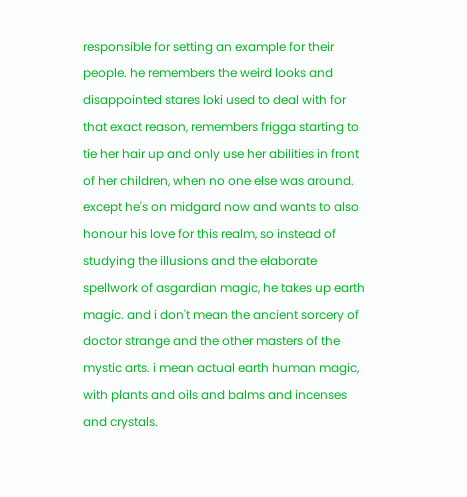responsible for setting an example for their people. he remembers the weird looks and disappointed stares loki used to deal with for that exact reason, remembers frigga starting to tie her hair up and only use her abilities in front of her children, when no one else was around.
except he's on midgard now and wants to also honour his love for this realm, so instead of studying the illusions and the elaborate spellwork of asgardian magic, he takes up earth magic. and i don't mean the ancient sorcery of doctor strange and the other masters of the mystic arts. i mean actual earth human magic, with plants and oils and balms and incenses and crystals.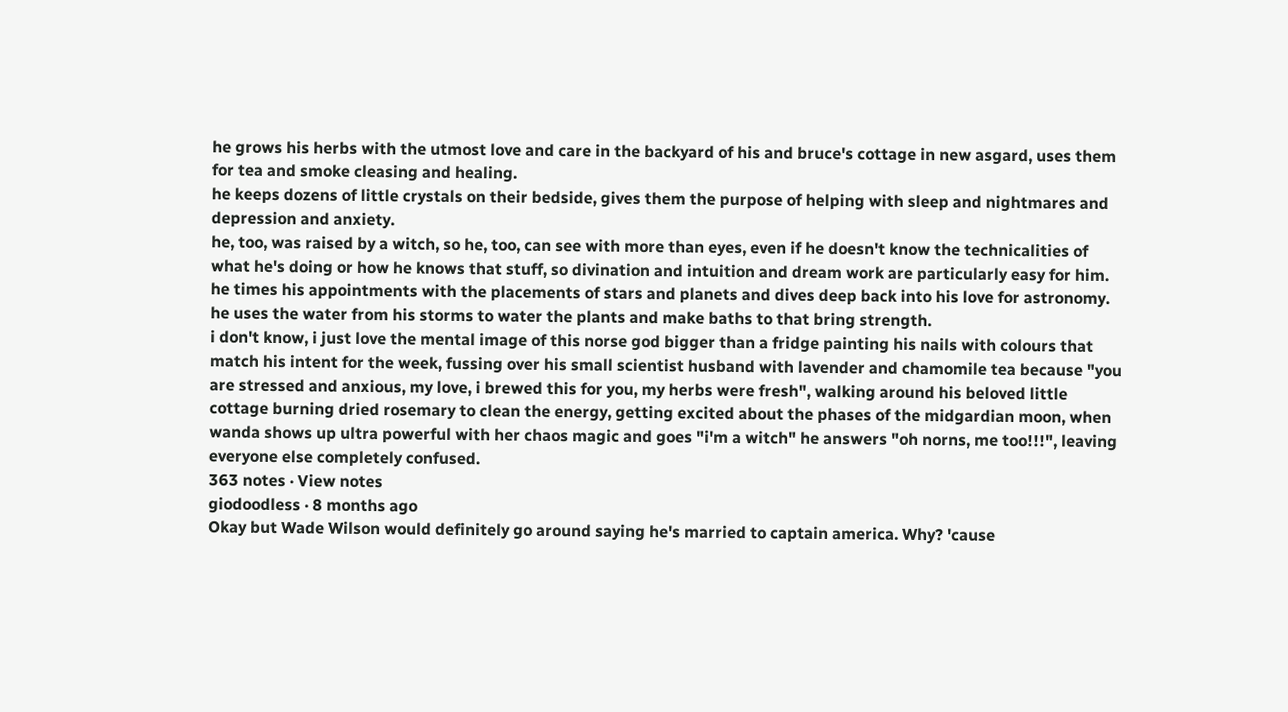he grows his herbs with the utmost love and care in the backyard of his and bruce's cottage in new asgard, uses them for tea and smoke cleasing and healing.
he keeps dozens of little crystals on their bedside, gives them the purpose of helping with sleep and nightmares and depression and anxiety.
he, too, was raised by a witch, so he, too, can see with more than eyes, even if he doesn't know the technicalities of what he's doing or how he knows that stuff, so divination and intuition and dream work are particularly easy for him.
he times his appointments with the placements of stars and planets and dives deep back into his love for astronomy.
he uses the water from his storms to water the plants and make baths to that bring strength.
i don't know, i just love the mental image of this norse god bigger than a fridge painting his nails with colours that match his intent for the week, fussing over his small scientist husband with lavender and chamomile tea because "you are stressed and anxious, my love, i brewed this for you, my herbs were fresh", walking around his beloved little cottage burning dried rosemary to clean the energy, getting excited about the phases of the midgardian moon, when wanda shows up ultra powerful with her chaos magic and goes "i'm a witch" he answers "oh norns, me too!!!", leaving everyone else completely confused.
363 notes · View notes
giodoodless · 8 months ago
Okay but Wade Wilson would definitely go around saying he's married to captain america. Why? 'cause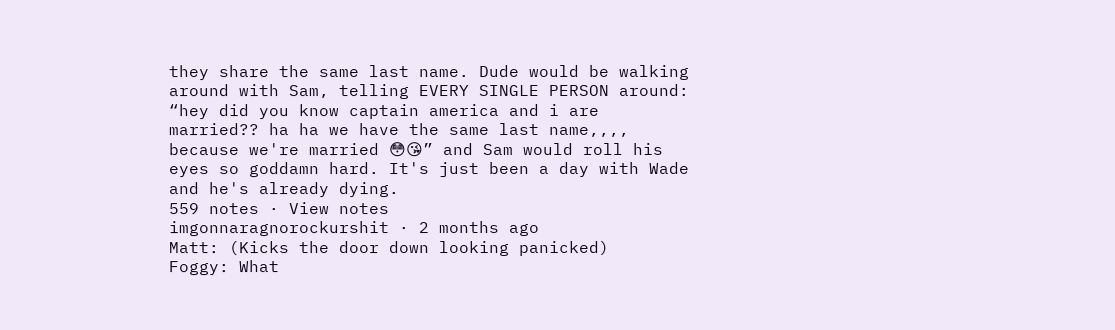they share the same last name. Dude would be walking around with Sam, telling EVERY SINGLE PERSON around: “hey did you know captain america and i are married?? ha ha we have the same last name,,,, because we're married 😳😘” and Sam would roll his eyes so goddamn hard. It's just been a day with Wade and he's already dying.
559 notes · View notes
imgonnaragnorockurshit · 2 months ago
Matt: (Kicks the door down looking panicked)
Foggy: What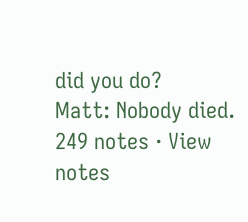did you do?
Matt: Nobody died.
249 notes · View notes